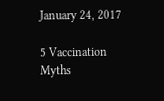January 24, 2017

5 Vaccination Myths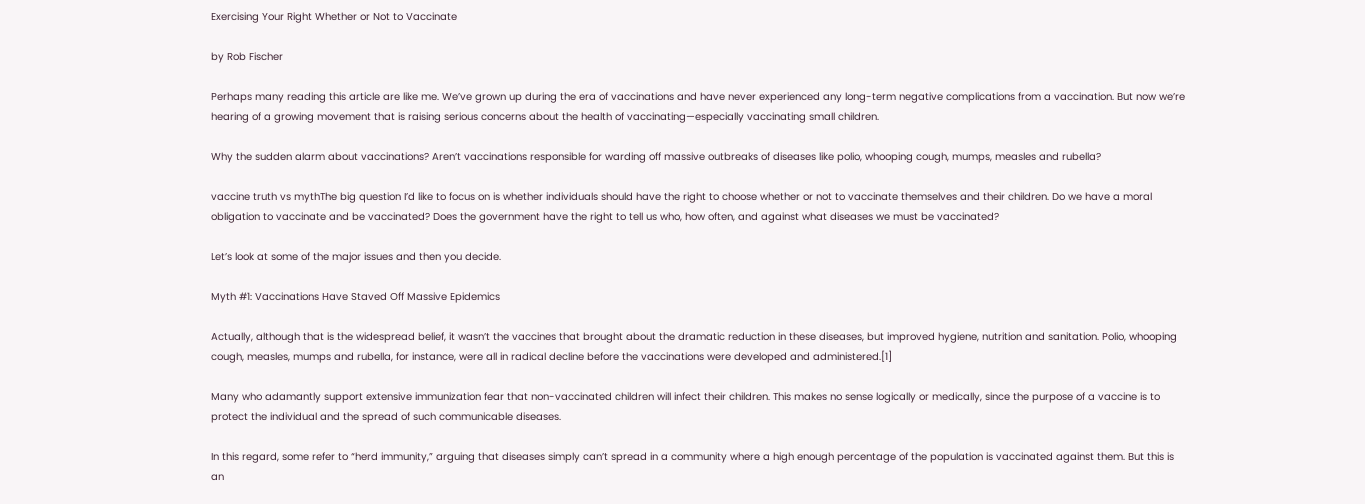Exercising Your Right Whether or Not to Vaccinate

by Rob Fischer

Perhaps many reading this article are like me. We’ve grown up during the era of vaccinations and have never experienced any long-term negative complications from a vaccination. But now we’re hearing of a growing movement that is raising serious concerns about the health of vaccinating—especially vaccinating small children.

Why the sudden alarm about vaccinations? Aren’t vaccinations responsible for warding off massive outbreaks of diseases like polio, whooping cough, mumps, measles and rubella?

vaccine truth vs mythThe big question I’d like to focus on is whether individuals should have the right to choose whether or not to vaccinate themselves and their children. Do we have a moral obligation to vaccinate and be vaccinated? Does the government have the right to tell us who, how often, and against what diseases we must be vaccinated?

Let’s look at some of the major issues and then you decide.

Myth #1: Vaccinations Have Staved Off Massive Epidemics

Actually, although that is the widespread belief, it wasn’t the vaccines that brought about the dramatic reduction in these diseases, but improved hygiene, nutrition and sanitation. Polio, whooping cough, measles, mumps and rubella, for instance, were all in radical decline before the vaccinations were developed and administered.[1]

Many who adamantly support extensive immunization fear that non-vaccinated children will infect their children. This makes no sense logically or medically, since the purpose of a vaccine is to protect the individual and the spread of such communicable diseases.

In this regard, some refer to “herd immunity,” arguing that diseases simply can’t spread in a community where a high enough percentage of the population is vaccinated against them. But this is an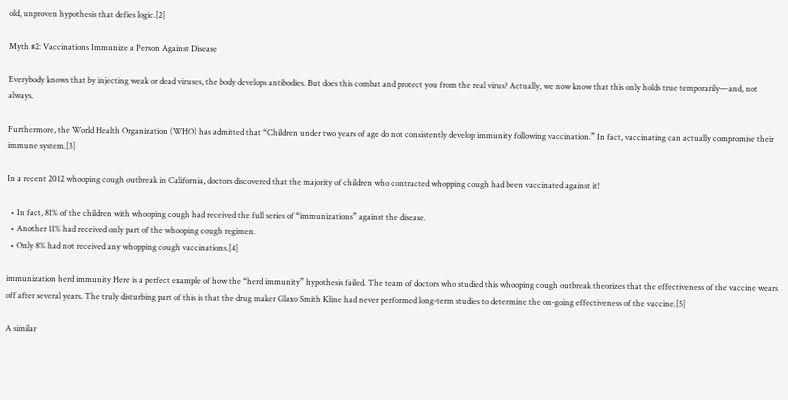old, unproven hypothesis that defies logic.[2]

Myth #2: Vaccinations Immunize a Person Against Disease

Everybody knows that by injecting weak or dead viruses, the body develops antibodies. But does this combat and protect you from the real virus? Actually, we now know that this only holds true temporarily—and, not always.

Furthermore, the World Health Organization (WHO) has admitted that “Children under two years of age do not consistently develop immunity following vaccination.” In fact, vaccinating can actually compromise their immune system.[3]

In a recent 2012 whooping cough outbreak in California, doctors discovered that the majority of children who contracted whopping cough had been vaccinated against it!

  • In fact, 81% of the children with whooping cough had received the full series of “immunizations” against the disease.
  • Another 11% had received only part of the whooping cough regimen.
  • Only 8% had not received any whopping cough vaccinations.[4]

immunization herd immunity Here is a perfect example of how the “herd immunity” hypothesis failed. The team of doctors who studied this whooping cough outbreak theorizes that the effectiveness of the vaccine wears off after several years. The truly disturbing part of this is that the drug maker Glaxo Smith Kline had never performed long-term studies to determine the on-going effectiveness of the vaccine.[5]

A similar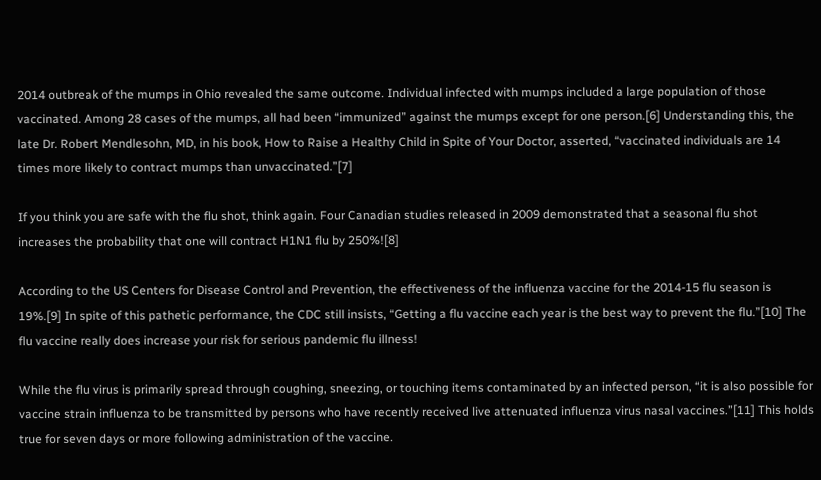2014 outbreak of the mumps in Ohio revealed the same outcome. Individual infected with mumps included a large population of those vaccinated. Among 28 cases of the mumps, all had been “immunized” against the mumps except for one person.[6] Understanding this, the late Dr. Robert Mendlesohn, MD, in his book, How to Raise a Healthy Child in Spite of Your Doctor, asserted, “vaccinated individuals are 14 times more likely to contract mumps than unvaccinated.”[7]

If you think you are safe with the flu shot, think again. Four Canadian studies released in 2009 demonstrated that a seasonal flu shot increases the probability that one will contract H1N1 flu by 250%![8]

According to the US Centers for Disease Control and Prevention, the effectiveness of the influenza vaccine for the 2014-15 flu season is 19%.[9] In spite of this pathetic performance, the CDC still insists, “Getting a flu vaccine each year is the best way to prevent the flu.”[10] The flu vaccine really does increase your risk for serious pandemic flu illness!

While the flu virus is primarily spread through coughing, sneezing, or touching items contaminated by an infected person, “it is also possible for vaccine strain influenza to be transmitted by persons who have recently received live attenuated influenza virus nasal vaccines.”[11] This holds true for seven days or more following administration of the vaccine.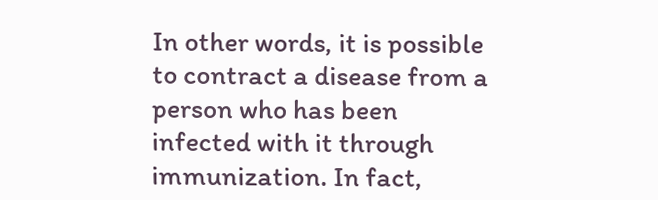In other words, it is possible to contract a disease from a person who has been infected with it through immunization. In fact,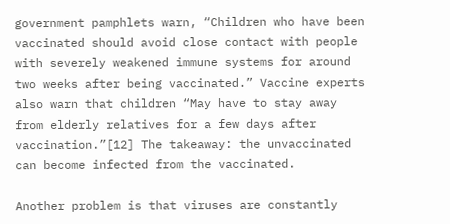government pamphlets warn, “Children who have been vaccinated should avoid close contact with people with severely weakened immune systems for around two weeks after being vaccinated.” Vaccine experts also warn that children “May have to stay away from elderly relatives for a few days after vaccination.”[12] The takeaway: the unvaccinated can become infected from the vaccinated.

Another problem is that viruses are constantly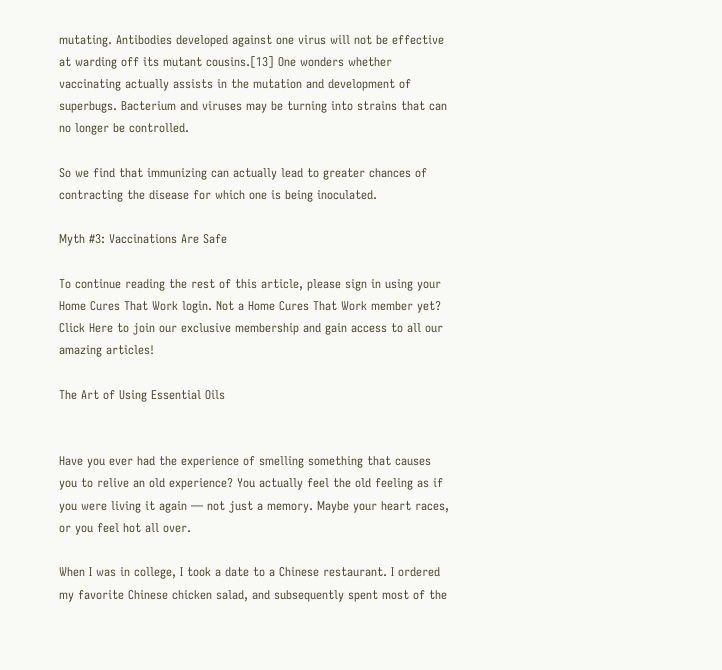mutating. Antibodies developed against one virus will not be effective at warding off its mutant cousins.[13] One wonders whether vaccinating actually assists in the mutation and development of superbugs. Bacterium and viruses may be turning into strains that can no longer be controlled.

So we find that immunizing can actually lead to greater chances of contracting the disease for which one is being inoculated.

Myth #3: Vaccinations Are Safe

To continue reading the rest of this article, please sign in using your Home Cures That Work login. Not a Home Cures That Work member yet? Click Here to join our exclusive membership and gain access to all our amazing articles!

The Art of Using Essential Oils


Have you ever had the experience of smelling something that causes you to relive an old experience? You actually feel the old feeling as if you were living it again — not just a memory. Maybe your heart races, or you feel hot all over.

When I was in college, I took a date to a Chinese restaurant. I ordered my favorite Chinese chicken salad, and subsequently spent most of the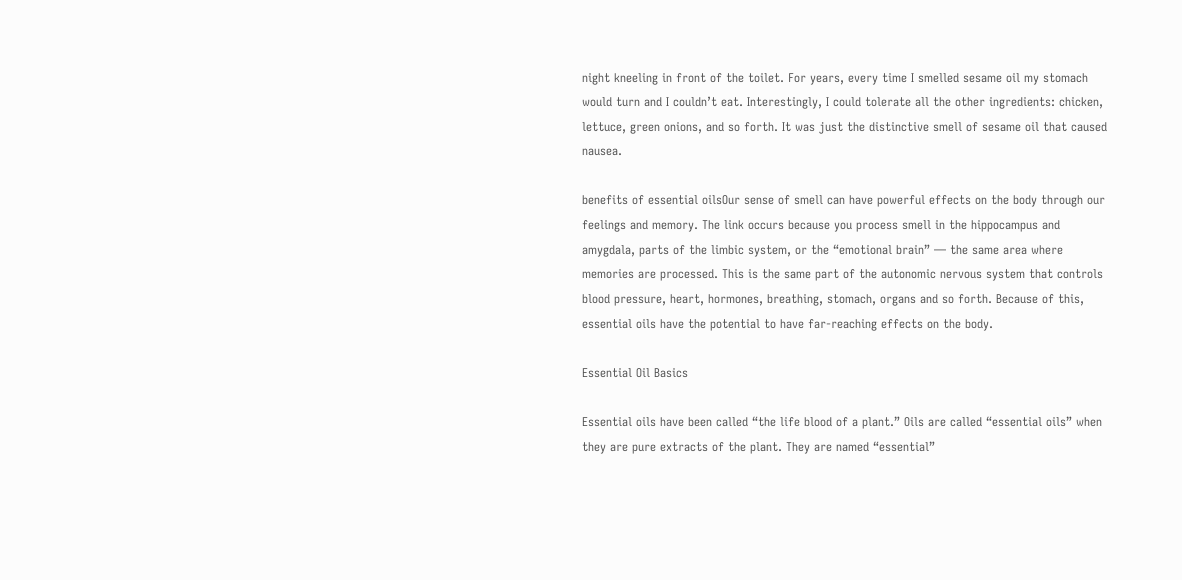night kneeling in front of the toilet. For years, every time I smelled sesame oil my stomach would turn and I couldn’t eat. Interestingly, I could tolerate all the other ingredients: chicken, lettuce, green onions, and so forth. It was just the distinctive smell of sesame oil that caused nausea.

benefits of essential oilsOur sense of smell can have powerful effects on the body through our feelings and memory. The link occurs because you process smell in the hippocampus and amygdala, parts of the limbic system, or the “emotional brain” — the same area where memories are processed. This is the same part of the autonomic nervous system that controls blood pressure, heart, hormones, breathing, stomach, organs and so forth. Because of this, essential oils have the potential to have far-reaching effects on the body.

Essential Oil Basics

Essential oils have been called “the life blood of a plant.” Oils are called “essential oils” when they are pure extracts of the plant. They are named “essential”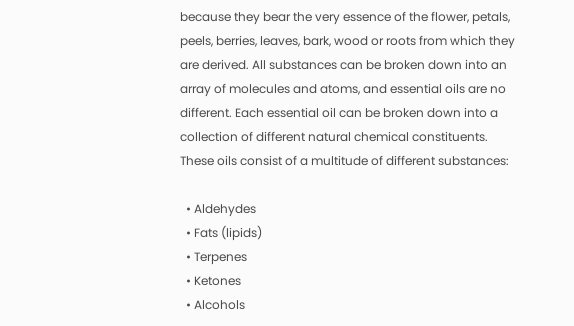because they bear the very essence of the flower, petals, peels, berries, leaves, bark, wood or roots from which they are derived. All substances can be broken down into an array of molecules and atoms, and essential oils are no different. Each essential oil can be broken down into a collection of different natural chemical constituents. These oils consist of a multitude of different substances:

  • Aldehydes
  • Fats (lipids)
  • Terpenes
  • Ketones
  • Alcohols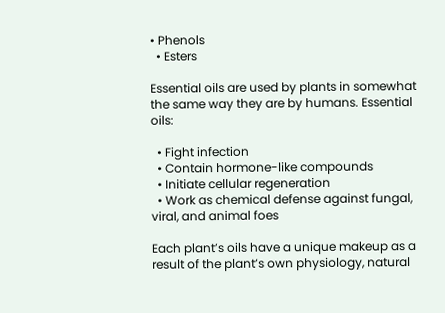• Phenols
  • Esters

Essential oils are used by plants in somewhat the same way they are by humans. Essential oils:

  • Fight infection
  • Contain hormone-like compounds
  • Initiate cellular regeneration
  • Work as chemical defense against fungal, viral, and animal foes

Each plant’s oils have a unique makeup as a result of the plant’s own physiology, natural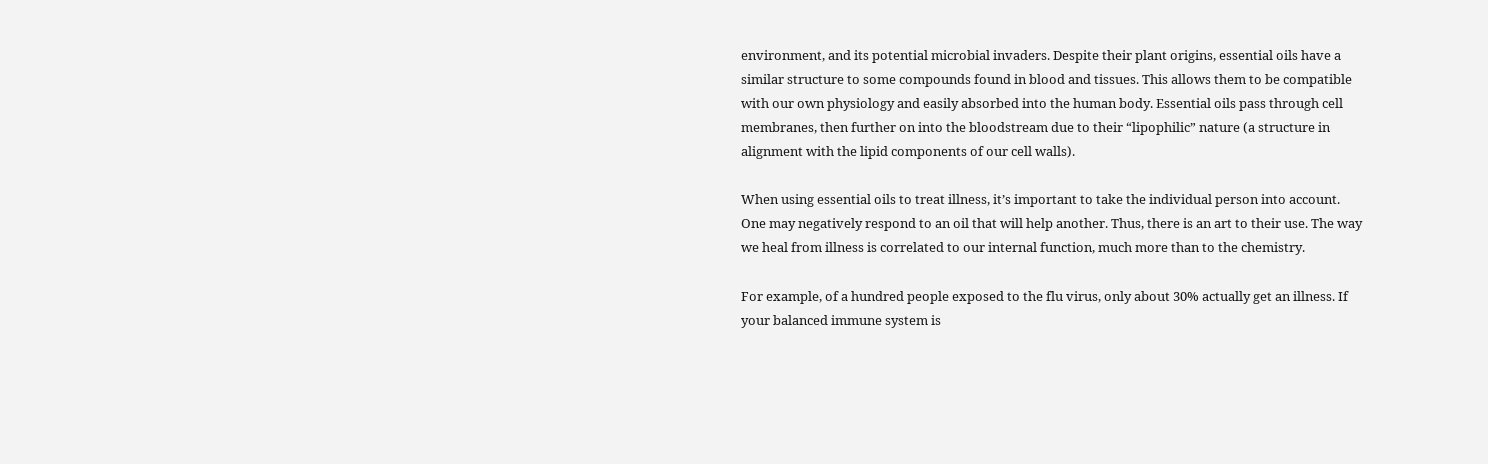environment, and its potential microbial invaders. Despite their plant origins, essential oils have a similar structure to some compounds found in blood and tissues. This allows them to be compatible with our own physiology and easily absorbed into the human body. Essential oils pass through cell membranes, then further on into the bloodstream due to their “lipophilic” nature (a structure in alignment with the lipid components of our cell walls).

When using essential oils to treat illness, it’s important to take the individual person into account. One may negatively respond to an oil that will help another. Thus, there is an art to their use. The way we heal from illness is correlated to our internal function, much more than to the chemistry.

For example, of a hundred people exposed to the flu virus, only about 30% actually get an illness. If your balanced immune system is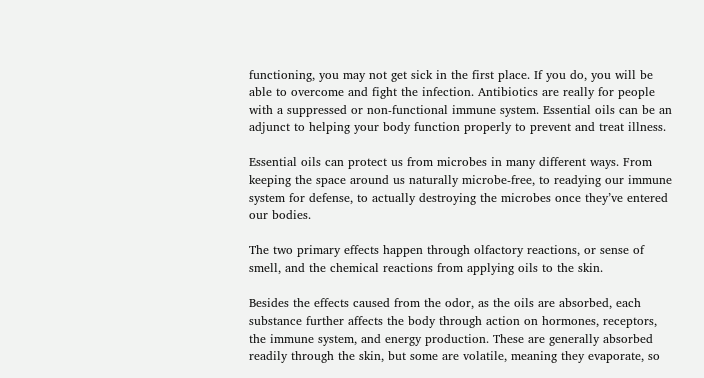functioning, you may not get sick in the first place. If you do, you will be able to overcome and fight the infection. Antibiotics are really for people with a suppressed or non-functional immune system. Essential oils can be an adjunct to helping your body function properly to prevent and treat illness.

Essential oils can protect us from microbes in many different ways. From keeping the space around us naturally microbe-free, to readying our immune system for defense, to actually destroying the microbes once they’ve entered our bodies.

The two primary effects happen through olfactory reactions, or sense of smell, and the chemical reactions from applying oils to the skin.

Besides the effects caused from the odor, as the oils are absorbed, each substance further affects the body through action on hormones, receptors, the immune system, and energy production. These are generally absorbed readily through the skin, but some are volatile, meaning they evaporate, so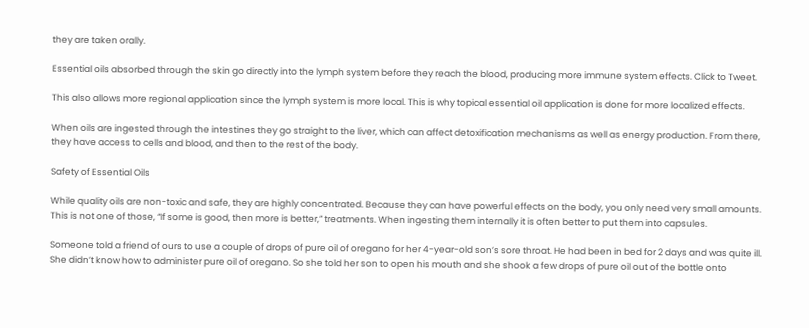they are taken orally.

Essential oils absorbed through the skin go directly into the lymph system before they reach the blood, producing more immune system effects. Click to Tweet.

This also allows more regional application since the lymph system is more local. This is why topical essential oil application is done for more localized effects.

When oils are ingested through the intestines they go straight to the liver, which can affect detoxification mechanisms as well as energy production. From there, they have access to cells and blood, and then to the rest of the body.

Safety of Essential Oils

While quality oils are non-toxic and safe, they are highly concentrated. Because they can have powerful effects on the body, you only need very small amounts. This is not one of those, “If some is good, then more is better,” treatments. When ingesting them internally it is often better to put them into capsules.

Someone told a friend of ours to use a couple of drops of pure oil of oregano for her 4-year-old son’s sore throat. He had been in bed for 2 days and was quite ill. She didn’t know how to administer pure oil of oregano. So she told her son to open his mouth and she shook a few drops of pure oil out of the bottle onto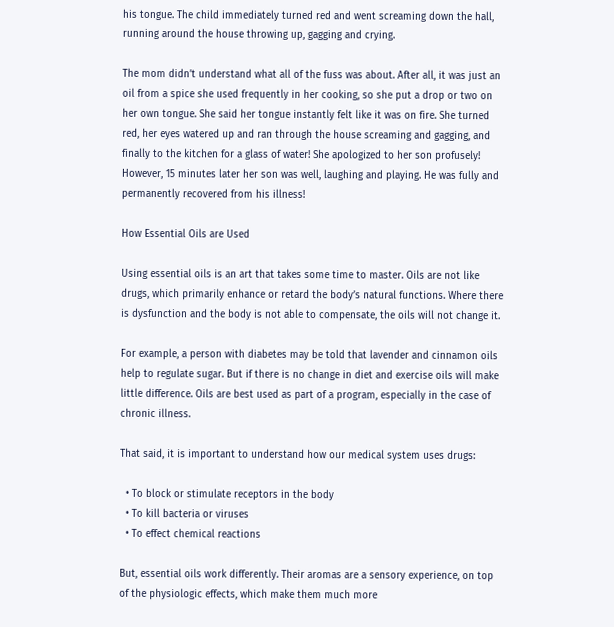his tongue. The child immediately turned red and went screaming down the hall, running around the house throwing up, gagging and crying.

The mom didn’t understand what all of the fuss was about. After all, it was just an oil from a spice she used frequently in her cooking, so she put a drop or two on her own tongue. She said her tongue instantly felt like it was on fire. She turned red, her eyes watered up and ran through the house screaming and gagging, and finally to the kitchen for a glass of water! She apologized to her son profusely! However, 15 minutes later her son was well, laughing and playing. He was fully and permanently recovered from his illness!

How Essential Oils are Used

Using essential oils is an art that takes some time to master. Oils are not like drugs, which primarily enhance or retard the body’s natural functions. Where there is dysfunction and the body is not able to compensate, the oils will not change it.

For example, a person with diabetes may be told that lavender and cinnamon oils help to regulate sugar. But if there is no change in diet and exercise oils will make little difference. Oils are best used as part of a program, especially in the case of chronic illness.

That said, it is important to understand how our medical system uses drugs:

  • To block or stimulate receptors in the body
  • To kill bacteria or viruses
  • To effect chemical reactions

But, essential oils work differently. Their aromas are a sensory experience, on top of the physiologic effects, which make them much more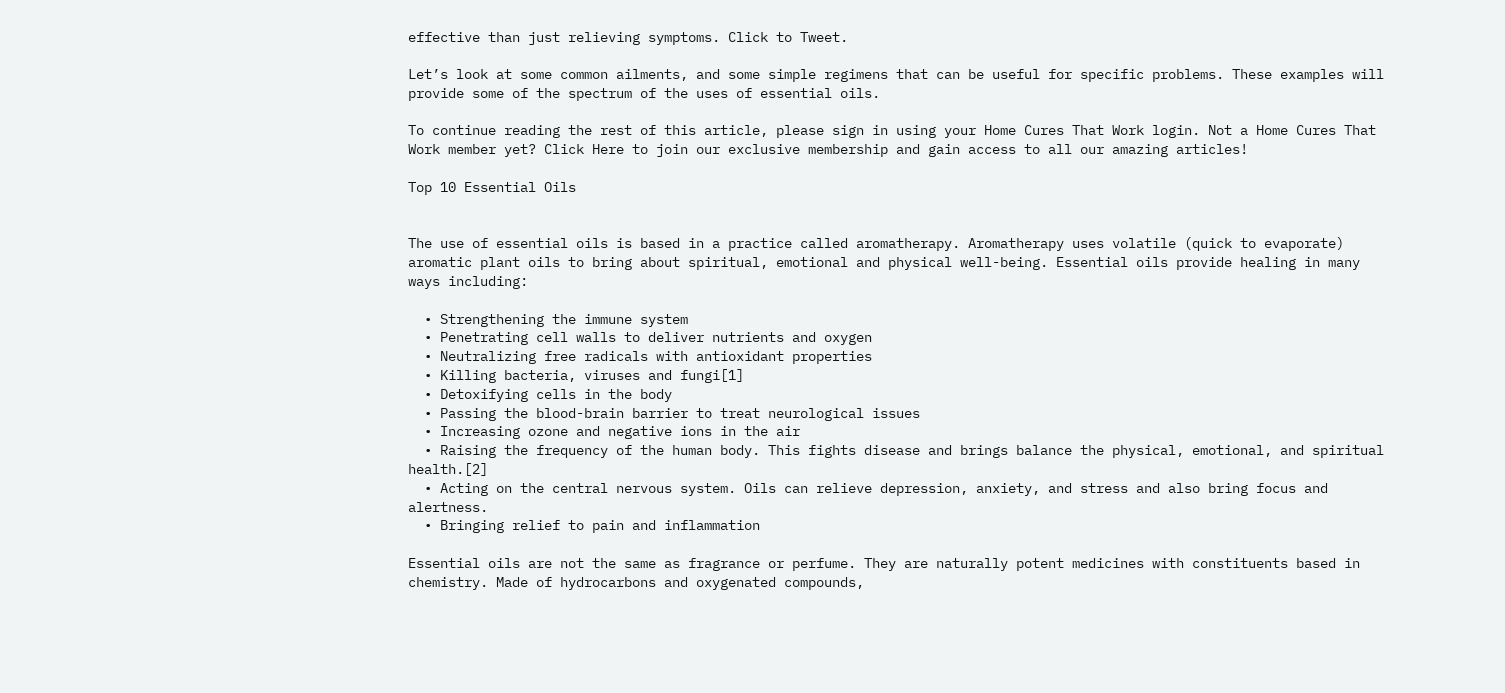effective than just relieving symptoms. Click to Tweet.

Let’s look at some common ailments, and some simple regimens that can be useful for specific problems. These examples will provide some of the spectrum of the uses of essential oils.

To continue reading the rest of this article, please sign in using your Home Cures That Work login. Not a Home Cures That Work member yet? Click Here to join our exclusive membership and gain access to all our amazing articles!

Top 10 Essential Oils


The use of essential oils is based in a practice called aromatherapy. Aromatherapy uses volatile (quick to evaporate) aromatic plant oils to bring about spiritual, emotional and physical well-being. Essential oils provide healing in many ways including:

  • Strengthening the immune system
  • Penetrating cell walls to deliver nutrients and oxygen
  • Neutralizing free radicals with antioxidant properties
  • Killing bacteria, viruses and fungi[1]
  • Detoxifying cells in the body
  • Passing the blood-brain barrier to treat neurological issues
  • Increasing ozone and negative ions in the air
  • Raising the frequency of the human body. This fights disease and brings balance the physical, emotional, and spiritual health.[2]
  • Acting on the central nervous system. Oils can relieve depression, anxiety, and stress and also bring focus and alertness.
  • Bringing relief to pain and inflammation

Essential oils are not the same as fragrance or perfume. They are naturally potent medicines with constituents based in chemistry. Made of hydrocarbons and oxygenated compounds,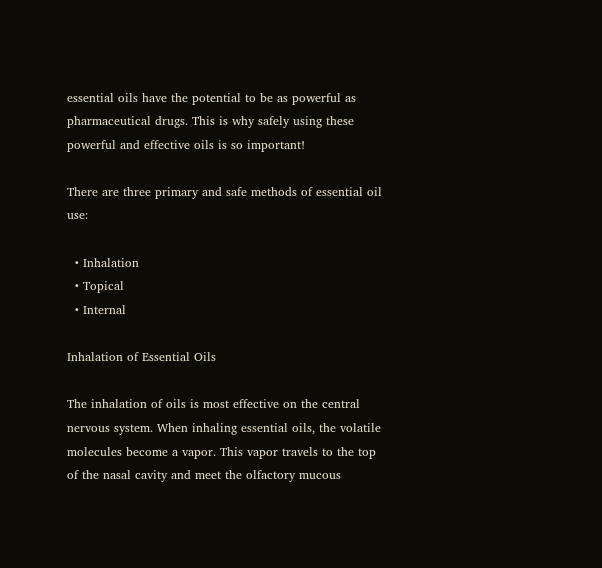essential oils have the potential to be as powerful as pharmaceutical drugs. This is why safely using these powerful and effective oils is so important!

There are three primary and safe methods of essential oil use:

  • Inhalation
  • Topical
  • Internal

Inhalation of Essential Oils

The inhalation of oils is most effective on the central nervous system. When inhaling essential oils, the volatile molecules become a vapor. This vapor travels to the top of the nasal cavity and meet the olfactory mucous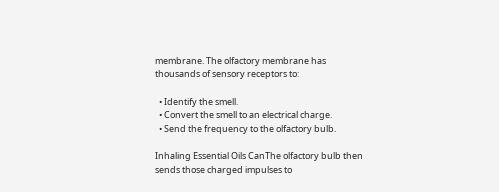membrane. The olfactory membrane has thousands of sensory receptors to:

  • Identify the smell.
  • Convert the smell to an electrical charge.
  • Send the frequency to the olfactory bulb.

Inhaling Essential Oils CanThe olfactory bulb then sends those charged impulses to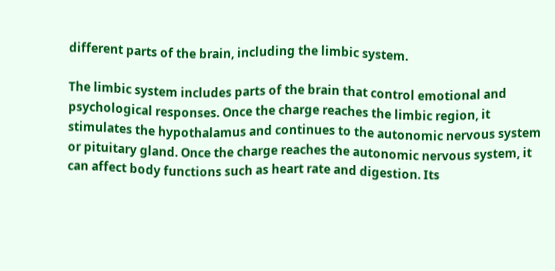different parts of the brain, including the limbic system.

The limbic system includes parts of the brain that control emotional and psychological responses. Once the charge reaches the limbic region, it stimulates the hypothalamus and continues to the autonomic nervous system or pituitary gland. Once the charge reaches the autonomic nervous system, it can affect body functions such as heart rate and digestion. Its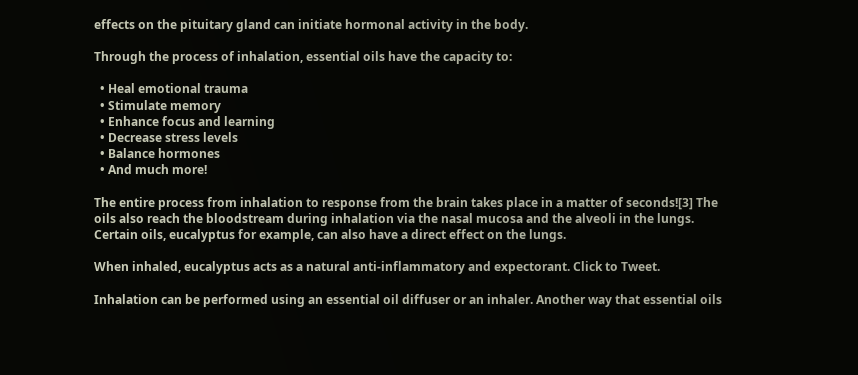effects on the pituitary gland can initiate hormonal activity in the body.

Through the process of inhalation, essential oils have the capacity to:

  • Heal emotional trauma
  • Stimulate memory
  • Enhance focus and learning
  • Decrease stress levels
  • Balance hormones
  • And much more!

The entire process from inhalation to response from the brain takes place in a matter of seconds![3] The oils also reach the bloodstream during inhalation via the nasal mucosa and the alveoli in the lungs. Certain oils, eucalyptus for example, can also have a direct effect on the lungs.

When inhaled, eucalyptus acts as a natural anti-inflammatory and expectorant. Click to Tweet.

Inhalation can be performed using an essential oil diffuser or an inhaler. Another way that essential oils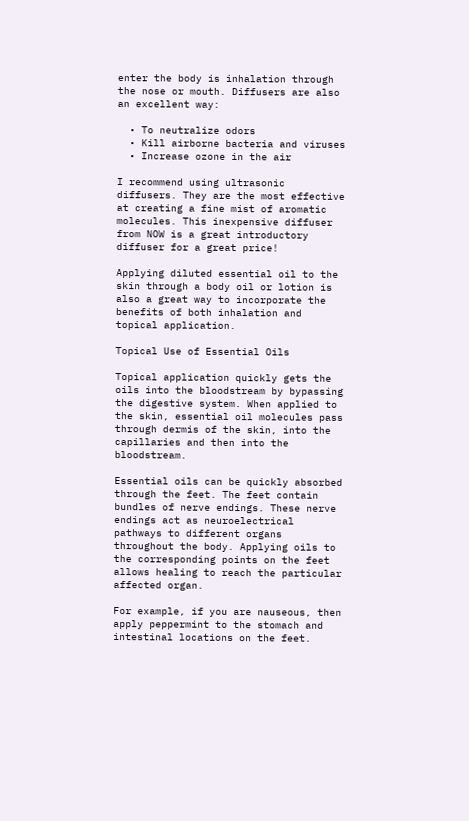enter the body is inhalation through the nose or mouth. Diffusers are also an excellent way:

  • To neutralize odors
  • Kill airborne bacteria and viruses
  • Increase ozone in the air

I recommend using ultrasonic diffusers. They are the most effective at creating a fine mist of aromatic molecules. This inexpensive diffuser from NOW is a great introductory diffuser for a great price!

Applying diluted essential oil to the skin through a body oil or lotion is also a great way to incorporate the benefits of both inhalation and topical application.

Topical Use of Essential Oils

Topical application quickly gets the oils into the bloodstream by bypassing the digestive system. When applied to the skin, essential oil molecules pass through dermis of the skin, into the capillaries and then into the bloodstream.

Essential oils can be quickly absorbed through the feet. The feet contain bundles of nerve endings. These nerve endings act as neuroelectrical pathways to different organs throughout the body. Applying oils to the corresponding points on the feet allows healing to reach the particular affected organ.

For example, if you are nauseous, then apply peppermint to the stomach and intestinal locations on the feet.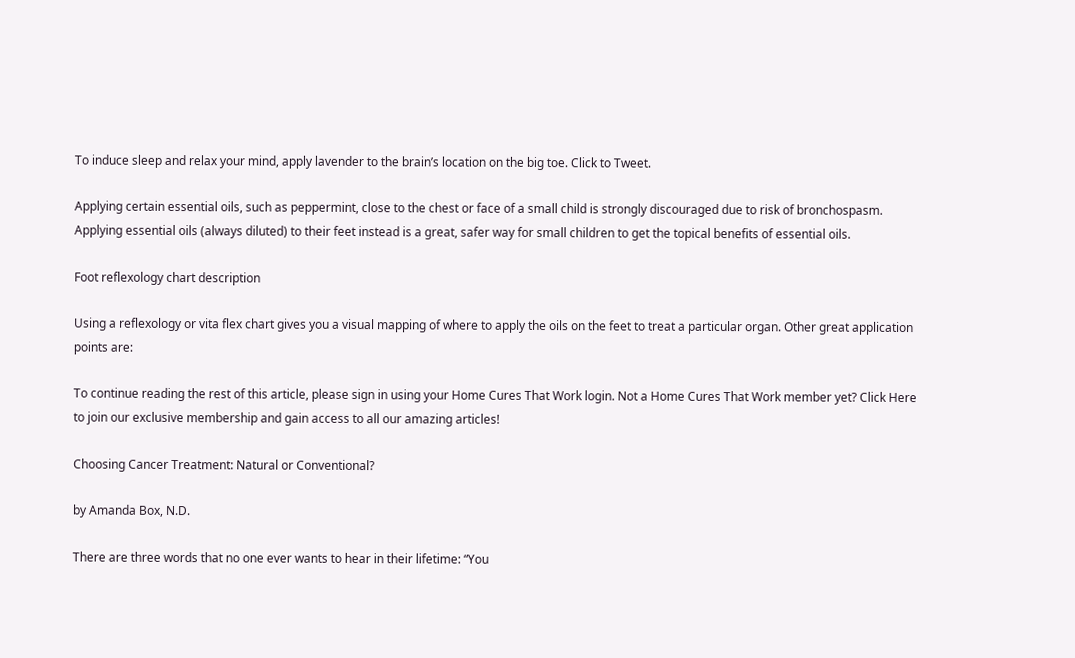To induce sleep and relax your mind, apply lavender to the brain’s location on the big toe. Click to Tweet.

Applying certain essential oils, such as peppermint, close to the chest or face of a small child is strongly discouraged due to risk of bronchospasm. Applying essential oils (always diluted) to their feet instead is a great, safer way for small children to get the topical benefits of essential oils.

Foot reflexology chart description

Using a reflexology or vita flex chart gives you a visual mapping of where to apply the oils on the feet to treat a particular organ. Other great application points are:

To continue reading the rest of this article, please sign in using your Home Cures That Work login. Not a Home Cures That Work member yet? Click Here to join our exclusive membership and gain access to all our amazing articles!

Choosing Cancer Treatment: Natural or Conventional?

by Amanda Box, N.D.

There are three words that no one ever wants to hear in their lifetime: “You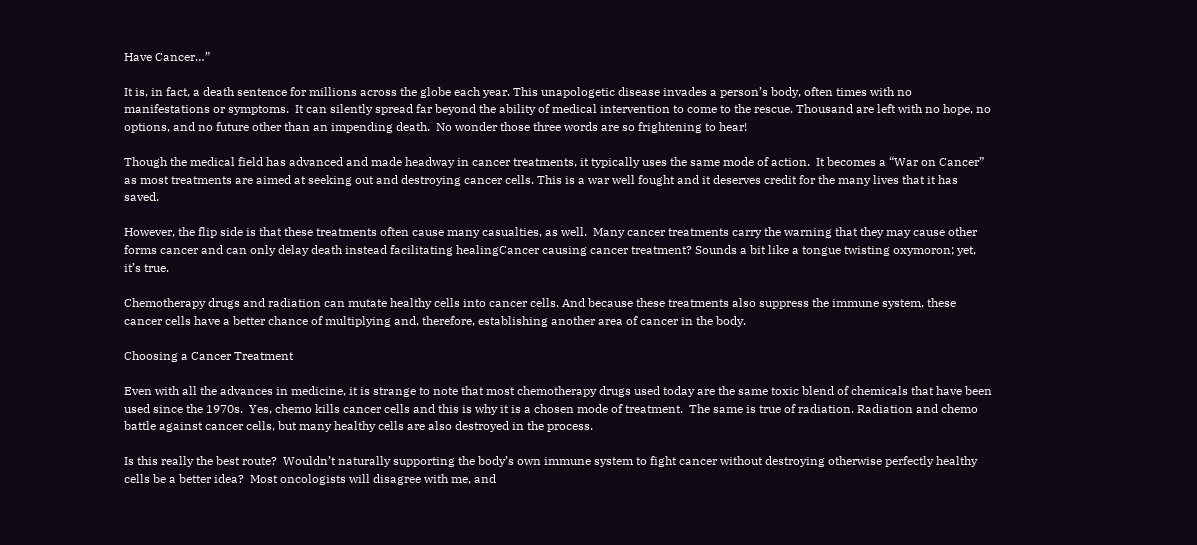Have Cancer…”

It is, in fact, a death sentence for millions across the globe each year. This unapologetic disease invades a person’s body, often times with no manifestations or symptoms.  It can silently spread far beyond the ability of medical intervention to come to the rescue. Thousand are left with no hope, no options, and no future other than an impending death.  No wonder those three words are so frightening to hear!

Though the medical field has advanced and made headway in cancer treatments, it typically uses the same mode of action.  It becomes a “War on Cancer” as most treatments are aimed at seeking out and destroying cancer cells. This is a war well fought and it deserves credit for the many lives that it has saved.

However, the flip side is that these treatments often cause many casualties, as well.  Many cancer treatments carry the warning that they may cause other forms cancer and can only delay death instead facilitating healingCancer causing cancer treatment? Sounds a bit like a tongue twisting oxymoron; yet, it’s true.

Chemotherapy drugs and radiation can mutate healthy cells into cancer cells. And because these treatments also suppress the immune system, these cancer cells have a better chance of multiplying and, therefore, establishing another area of cancer in the body.

Choosing a Cancer Treatment

Even with all the advances in medicine, it is strange to note that most chemotherapy drugs used today are the same toxic blend of chemicals that have been used since the 1970s.  Yes, chemo kills cancer cells and this is why it is a chosen mode of treatment.  The same is true of radiation. Radiation and chemo battle against cancer cells, but many healthy cells are also destroyed in the process.

Is this really the best route?  Wouldn’t naturally supporting the body’s own immune system to fight cancer without destroying otherwise perfectly healthy cells be a better idea?  Most oncologists will disagree with me, and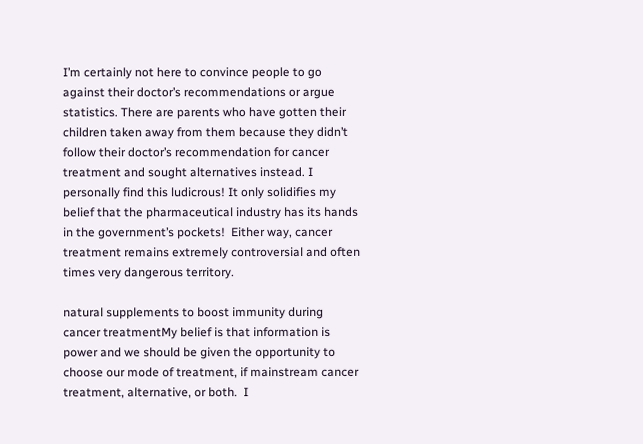I’m certainly not here to convince people to go against their doctor’s recommendations or argue statistics. There are parents who have gotten their children taken away from them because they didn’t follow their doctor’s recommendation for cancer treatment and sought alternatives instead. I personally find this ludicrous! It only solidifies my belief that the pharmaceutical industry has its hands in the government’s pockets!  Either way, cancer treatment remains extremely controversial and often times very dangerous territory.

natural supplements to boost immunity during cancer treatmentMy belief is that information is power and we should be given the opportunity to choose our mode of treatment, if mainstream cancer treatment, alternative, or both.  I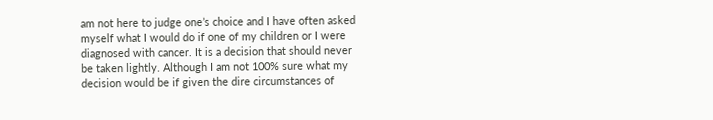am not here to judge one’s choice and I have often asked myself what I would do if one of my children or I were diagnosed with cancer. It is a decision that should never be taken lightly. Although I am not 100% sure what my decision would be if given the dire circumstances of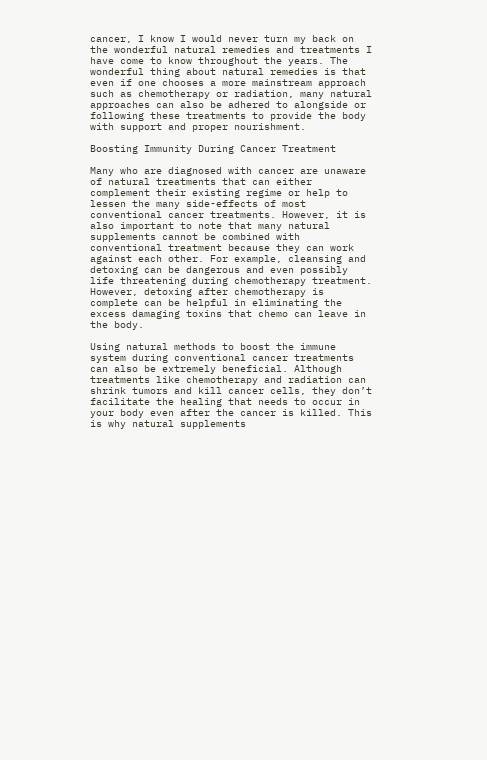cancer, I know I would never turn my back on the wonderful natural remedies and treatments I have come to know throughout the years. The wonderful thing about natural remedies is that even if one chooses a more mainstream approach such as chemotherapy or radiation, many natural approaches can also be adhered to alongside or following these treatments to provide the body with support and proper nourishment.

Boosting Immunity During Cancer Treatment

Many who are diagnosed with cancer are unaware of natural treatments that can either complement their existing regime or help to lessen the many side-effects of most conventional cancer treatments. However, it is also important to note that many natural supplements cannot be combined with conventional treatment because they can work against each other. For example, cleansing and detoxing can be dangerous and even possibly life threatening during chemotherapy treatment.  However, detoxing after chemotherapy is complete can be helpful in eliminating the excess damaging toxins that chemo can leave in the body.

Using natural methods to boost the immune system during conventional cancer treatments can also be extremely beneficial. Although treatments like chemotherapy and radiation can shrink tumors and kill cancer cells, they don’t facilitate the healing that needs to occur in your body even after the cancer is killed. This is why natural supplements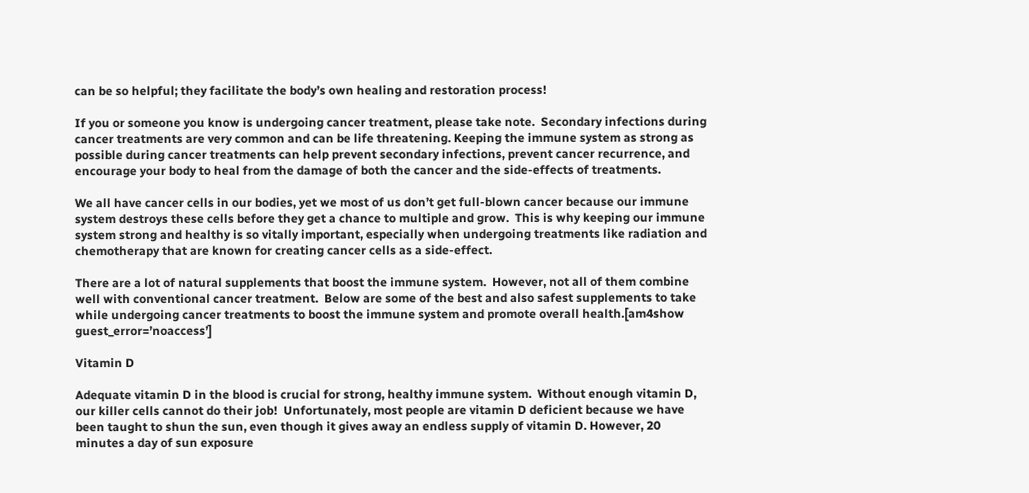can be so helpful; they facilitate the body’s own healing and restoration process!

If you or someone you know is undergoing cancer treatment, please take note.  Secondary infections during cancer treatments are very common and can be life threatening. Keeping the immune system as strong as possible during cancer treatments can help prevent secondary infections, prevent cancer recurrence, and encourage your body to heal from the damage of both the cancer and the side-effects of treatments.

We all have cancer cells in our bodies, yet we most of us don’t get full-blown cancer because our immune system destroys these cells before they get a chance to multiple and grow.  This is why keeping our immune system strong and healthy is so vitally important, especially when undergoing treatments like radiation and chemotherapy that are known for creating cancer cells as a side-effect.

There are a lot of natural supplements that boost the immune system.  However, not all of them combine well with conventional cancer treatment.  Below are some of the best and also safest supplements to take while undergoing cancer treatments to boost the immune system and promote overall health.[am4show guest_error=’noaccess’]

Vitamin D

Adequate vitamin D in the blood is crucial for strong, healthy immune system.  Without enough vitamin D, our killer cells cannot do their job!  Unfortunately, most people are vitamin D deficient because we have been taught to shun the sun, even though it gives away an endless supply of vitamin D. However, 20 minutes a day of sun exposure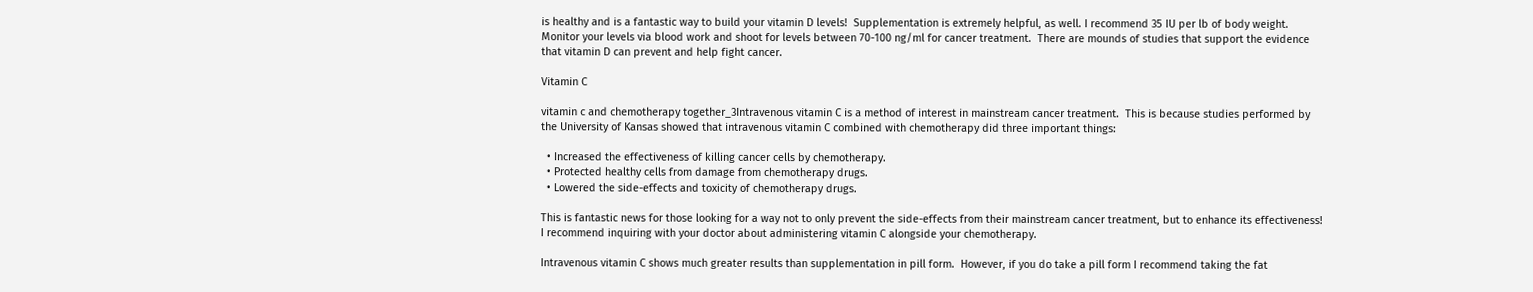is healthy and is a fantastic way to build your vitamin D levels!  Supplementation is extremely helpful, as well. I recommend 35 IU per lb of body weight. Monitor your levels via blood work and shoot for levels between 70-100 ng/ml for cancer treatment.  There are mounds of studies that support the evidence that vitamin D can prevent and help fight cancer.

Vitamin C

vitamin c and chemotherapy together_3Intravenous vitamin C is a method of interest in mainstream cancer treatment.  This is because studies performed by the University of Kansas showed that intravenous vitamin C combined with chemotherapy did three important things:

  • Increased the effectiveness of killing cancer cells by chemotherapy.
  • Protected healthy cells from damage from chemotherapy drugs.
  • Lowered the side-effects and toxicity of chemotherapy drugs.

This is fantastic news for those looking for a way not to only prevent the side-effects from their mainstream cancer treatment, but to enhance its effectiveness!  I recommend inquiring with your doctor about administering vitamin C alongside your chemotherapy.

Intravenous vitamin C shows much greater results than supplementation in pill form.  However, if you do take a pill form I recommend taking the fat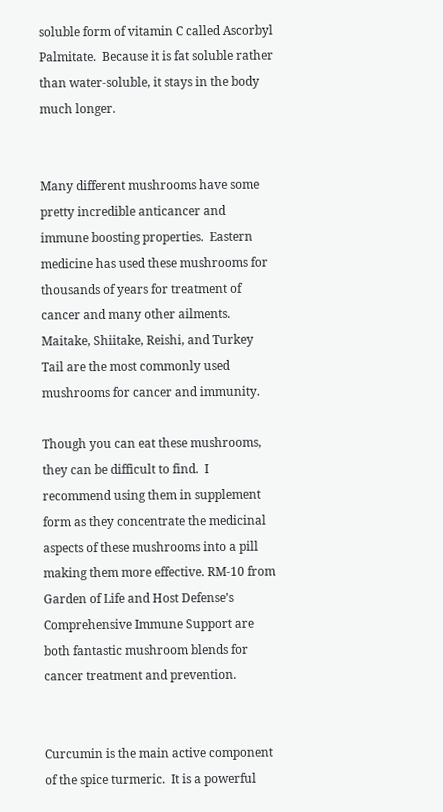soluble form of vitamin C called Ascorbyl Palmitate.  Because it is fat soluble rather than water-soluble, it stays in the body much longer.


Many different mushrooms have some pretty incredible anticancer and immune boosting properties.  Eastern medicine has used these mushrooms for thousands of years for treatment of cancer and many other ailments. Maitake, Shiitake, Reishi, and Turkey Tail are the most commonly used mushrooms for cancer and immunity.

Though you can eat these mushrooms, they can be difficult to find.  I recommend using them in supplement form as they concentrate the medicinal aspects of these mushrooms into a pill making them more effective. RM-10 from Garden of Life and Host Defense’s Comprehensive Immune Support are both fantastic mushroom blends for cancer treatment and prevention.


Curcumin is the main active component of the spice turmeric.  It is a powerful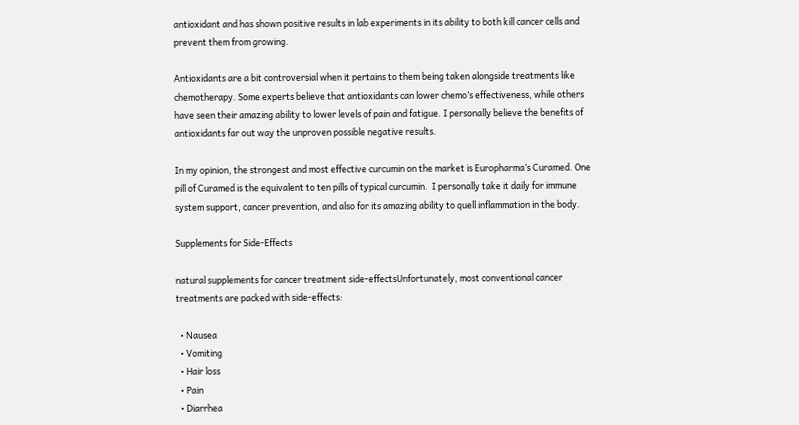antioxidant and has shown positive results in lab experiments in its ability to both kill cancer cells and prevent them from growing.

Antioxidants are a bit controversial when it pertains to them being taken alongside treatments like chemotherapy. Some experts believe that antioxidants can lower chemo’s effectiveness, while others have seen their amazing ability to lower levels of pain and fatigue. I personally believe the benefits of antioxidants far out way the unproven possible negative results.

In my opinion, the strongest and most effective curcumin on the market is Europharma’s Curamed. One pill of Curamed is the equivalent to ten pills of typical curcumin.  I personally take it daily for immune system support, cancer prevention, and also for its amazing ability to quell inflammation in the body.

Supplements for Side-Effects

natural supplements for cancer treatment side-effectsUnfortunately, most conventional cancer treatments are packed with side-effects:

  • Nausea
  • Vomiting
  • Hair loss
  • Pain
  • Diarrhea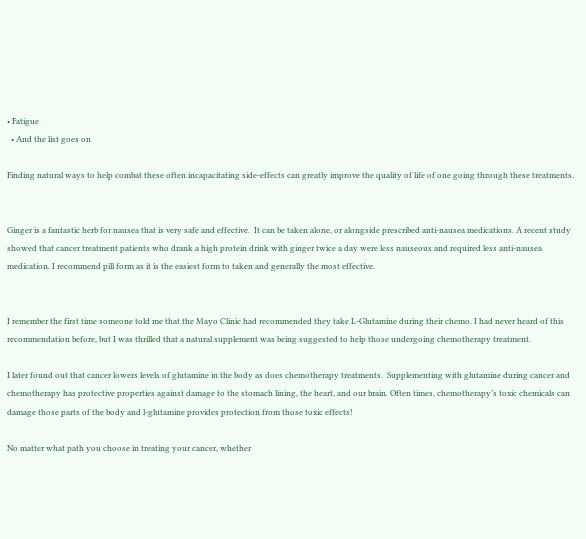• Fatigue
  • And the list goes on

Finding natural ways to help combat these often incapacitating side-effects can greatly improve the quality of life of one going through these treatments.


Ginger is a fantastic herb for nausea that is very safe and effective.  It can be taken alone, or alongside prescribed anti-nausea medications. A recent study showed that cancer treatment patients who drank a high protein drink with ginger twice a day were less nauseous and required less anti-nausea medication. I recommend pill form as it is the easiest form to taken and generally the most effective.


I remember the first time someone told me that the Mayo Clinic had recommended they take L-Glutamine during their chemo. I had never heard of this recommendation before, but I was thrilled that a natural supplement was being suggested to help those undergoing chemotherapy treatment.

I later found out that cancer lowers levels of glutamine in the body as does chemotherapy treatments.  Supplementing with glutamine during cancer and chemotherapy has protective properties against damage to the stomach lining, the heart, and our brain. Often times, chemotherapy’s toxic chemicals can damage those parts of the body and l-glutamine provides protection from those toxic effects!

No matter what path you choose in treating your cancer, whether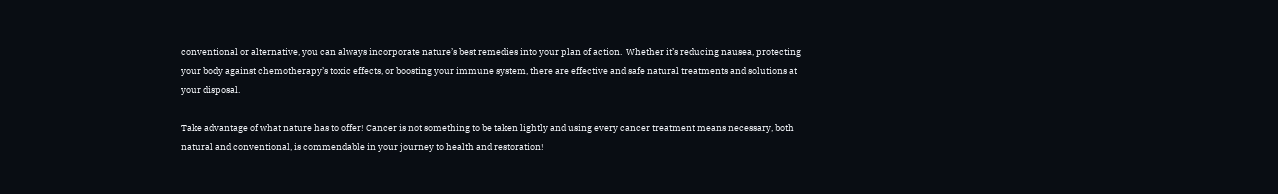conventional or alternative, you can always incorporate nature’s best remedies into your plan of action.  Whether it’s reducing nausea, protecting your body against chemotherapy’s toxic effects, or boosting your immune system, there are effective and safe natural treatments and solutions at your disposal.

Take advantage of what nature has to offer! Cancer is not something to be taken lightly and using every cancer treatment means necessary, both natural and conventional, is commendable in your journey to health and restoration!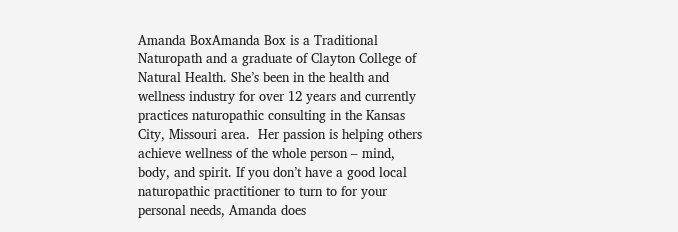Amanda BoxAmanda Box is a Traditional  Naturopath and a graduate of Clayton College of Natural Health. She’s been in the health and wellness industry for over 12 years and currently practices naturopathic consulting in the Kansas City, Missouri area.  Her passion is helping others achieve wellness of the whole person – mind, body, and spirit. If you don’t have a good local naturopathic practitioner to turn to for your personal needs, Amanda does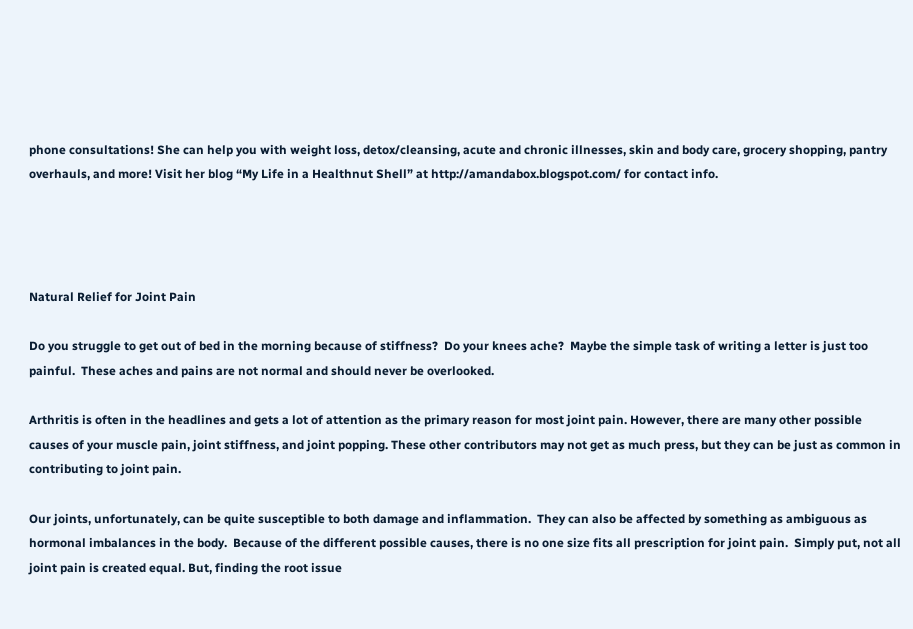phone consultations! She can help you with weight loss, detox/cleansing, acute and chronic illnesses, skin and body care, grocery shopping, pantry overhauls, and more! Visit her blog “My Life in a Healthnut Shell” at http://amandabox.blogspot.com/ for contact info.




Natural Relief for Joint Pain

Do you struggle to get out of bed in the morning because of stiffness?  Do your knees ache?  Maybe the simple task of writing a letter is just too painful.  These aches and pains are not normal and should never be overlooked.

Arthritis is often in the headlines and gets a lot of attention as the primary reason for most joint pain. However, there are many other possible causes of your muscle pain, joint stiffness, and joint popping. These other contributors may not get as much press, but they can be just as common in contributing to joint pain.

Our joints, unfortunately, can be quite susceptible to both damage and inflammation.  They can also be affected by something as ambiguous as hormonal imbalances in the body.  Because of the different possible causes, there is no one size fits all prescription for joint pain.  Simply put, not all joint pain is created equal. But, finding the root issue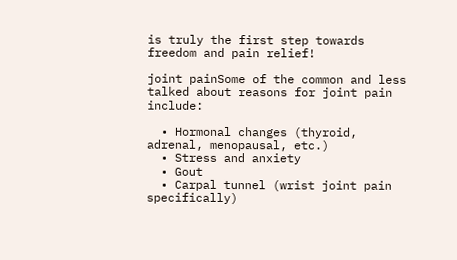is truly the first step towards freedom and pain relief!

joint painSome of the common and less talked about reasons for joint pain include:

  • Hormonal changes (thyroid, adrenal, menopausal, etc.)
  • Stress and anxiety
  • Gout
  • Carpal tunnel (wrist joint pain specifically)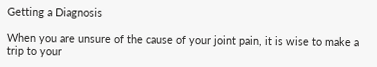Getting a Diagnosis

When you are unsure of the cause of your joint pain, it is wise to make a trip to your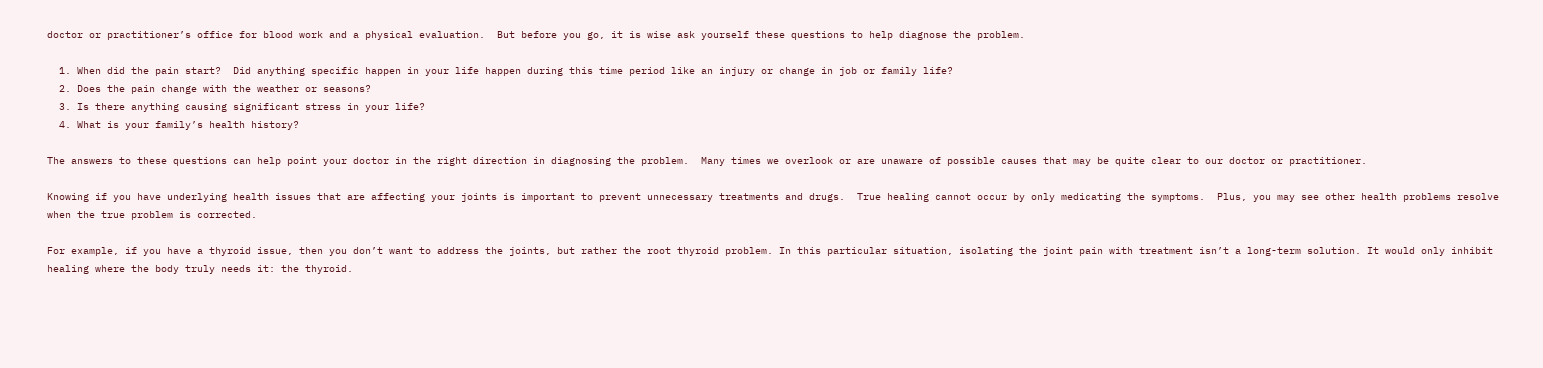doctor or practitioner’s office for blood work and a physical evaluation.  But before you go, it is wise ask yourself these questions to help diagnose the problem.

  1. When did the pain start?  Did anything specific happen in your life happen during this time period like an injury or change in job or family life?
  2. Does the pain change with the weather or seasons?
  3. Is there anything causing significant stress in your life?
  4. What is your family’s health history?

The answers to these questions can help point your doctor in the right direction in diagnosing the problem.  Many times we overlook or are unaware of possible causes that may be quite clear to our doctor or practitioner.

Knowing if you have underlying health issues that are affecting your joints is important to prevent unnecessary treatments and drugs.  True healing cannot occur by only medicating the symptoms.  Plus, you may see other health problems resolve when the true problem is corrected.

For example, if you have a thyroid issue, then you don’t want to address the joints, but rather the root thyroid problem. In this particular situation, isolating the joint pain with treatment isn’t a long-term solution. It would only inhibit healing where the body truly needs it: the thyroid.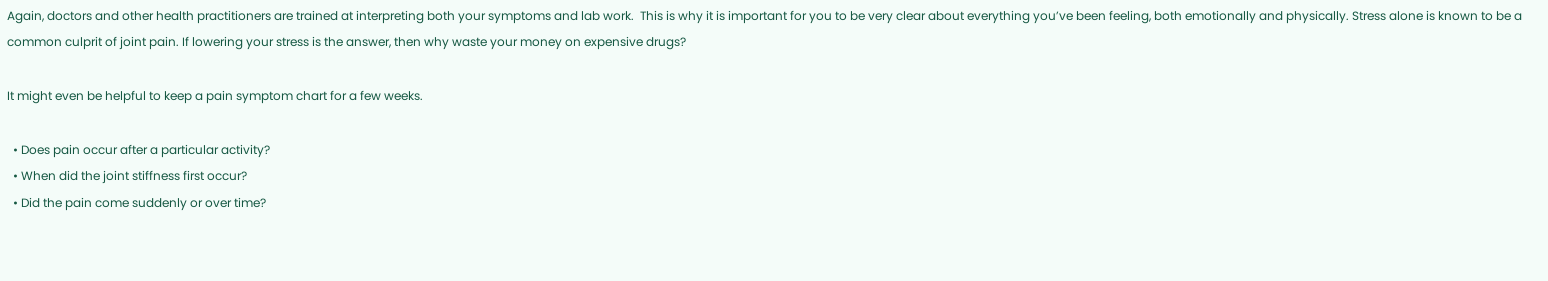Again, doctors and other health practitioners are trained at interpreting both your symptoms and lab work.  This is why it is important for you to be very clear about everything you’ve been feeling, both emotionally and physically. Stress alone is known to be a common culprit of joint pain. If lowering your stress is the answer, then why waste your money on expensive drugs?

It might even be helpful to keep a pain symptom chart for a few weeks.

  • Does pain occur after a particular activity?
  • When did the joint stiffness first occur?
  • Did the pain come suddenly or over time?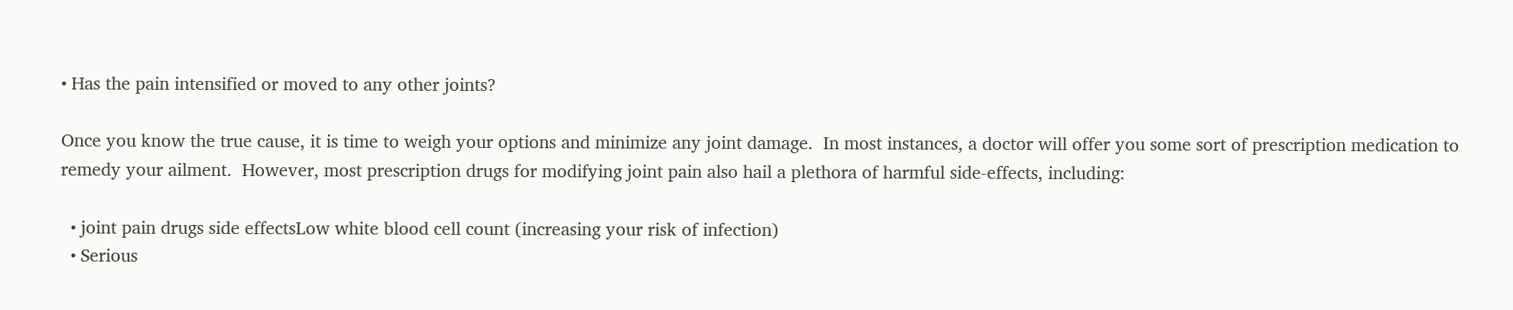• Has the pain intensified or moved to any other joints?

Once you know the true cause, it is time to weigh your options and minimize any joint damage.  In most instances, a doctor will offer you some sort of prescription medication to remedy your ailment.  However, most prescription drugs for modifying joint pain also hail a plethora of harmful side-effects, including:

  • joint pain drugs side effectsLow white blood cell count (increasing your risk of infection)
  • Serious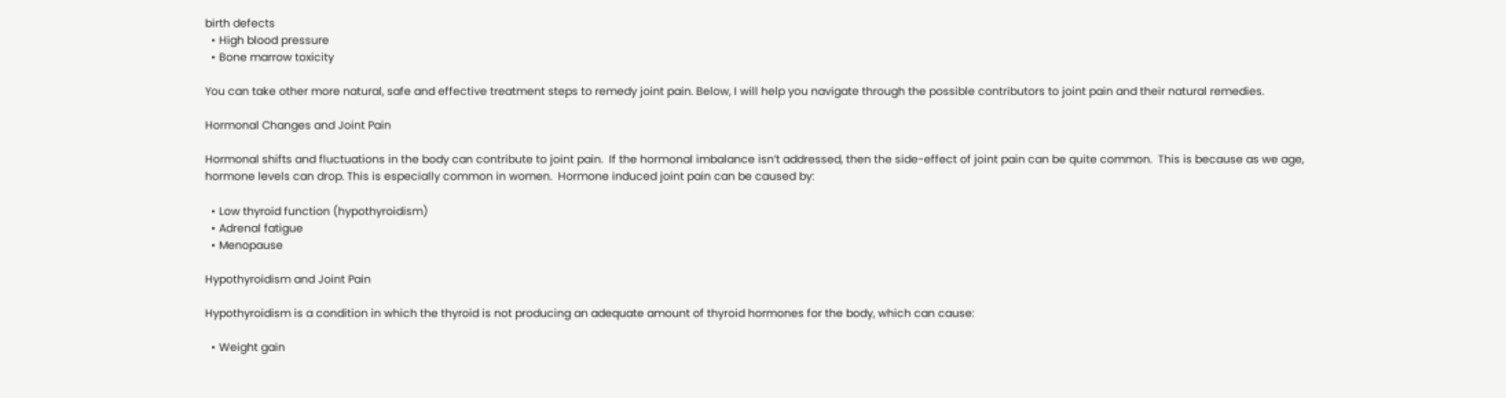birth defects
  • High blood pressure
  • Bone marrow toxicity

You can take other more natural, safe and effective treatment steps to remedy joint pain. Below, I will help you navigate through the possible contributors to joint pain and their natural remedies.

Hormonal Changes and Joint Pain

Hormonal shifts and fluctuations in the body can contribute to joint pain.  If the hormonal imbalance isn’t addressed, then the side-effect of joint pain can be quite common.  This is because as we age, hormone levels can drop. This is especially common in women.  Hormone induced joint pain can be caused by:

  • Low thyroid function (hypothyroidism)
  • Adrenal fatigue
  • Menopause

Hypothyroidism and Joint Pain

Hypothyroidism is a condition in which the thyroid is not producing an adequate amount of thyroid hormones for the body, which can cause:

  • Weight gain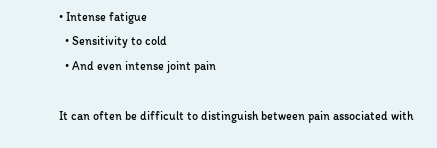• Intense fatigue
  • Sensitivity to cold
  • And even intense joint pain

It can often be difficult to distinguish between pain associated with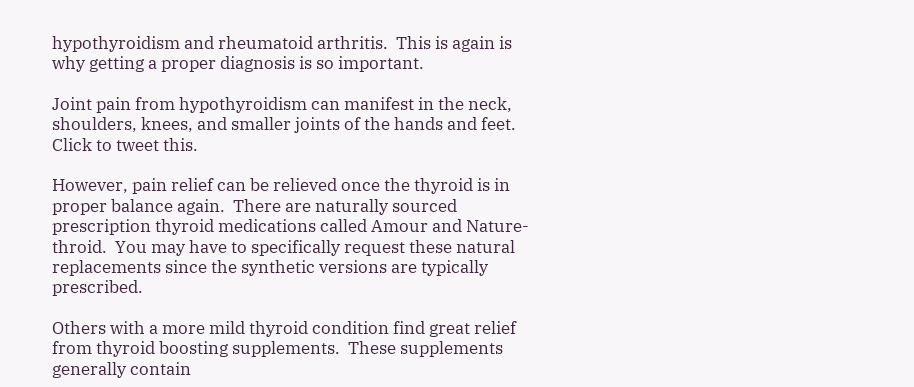hypothyroidism and rheumatoid arthritis.  This is again is why getting a proper diagnosis is so important.

Joint pain from hypothyroidism can manifest in the neck, shoulders, knees, and smaller joints of the hands and feet. Click to tweet this.

However, pain relief can be relieved once the thyroid is in proper balance again.  There are naturally sourced prescription thyroid medications called Amour and Nature-throid.  You may have to specifically request these natural replacements since the synthetic versions are typically prescribed.

Others with a more mild thyroid condition find great relief from thyroid boosting supplements.  These supplements generally contain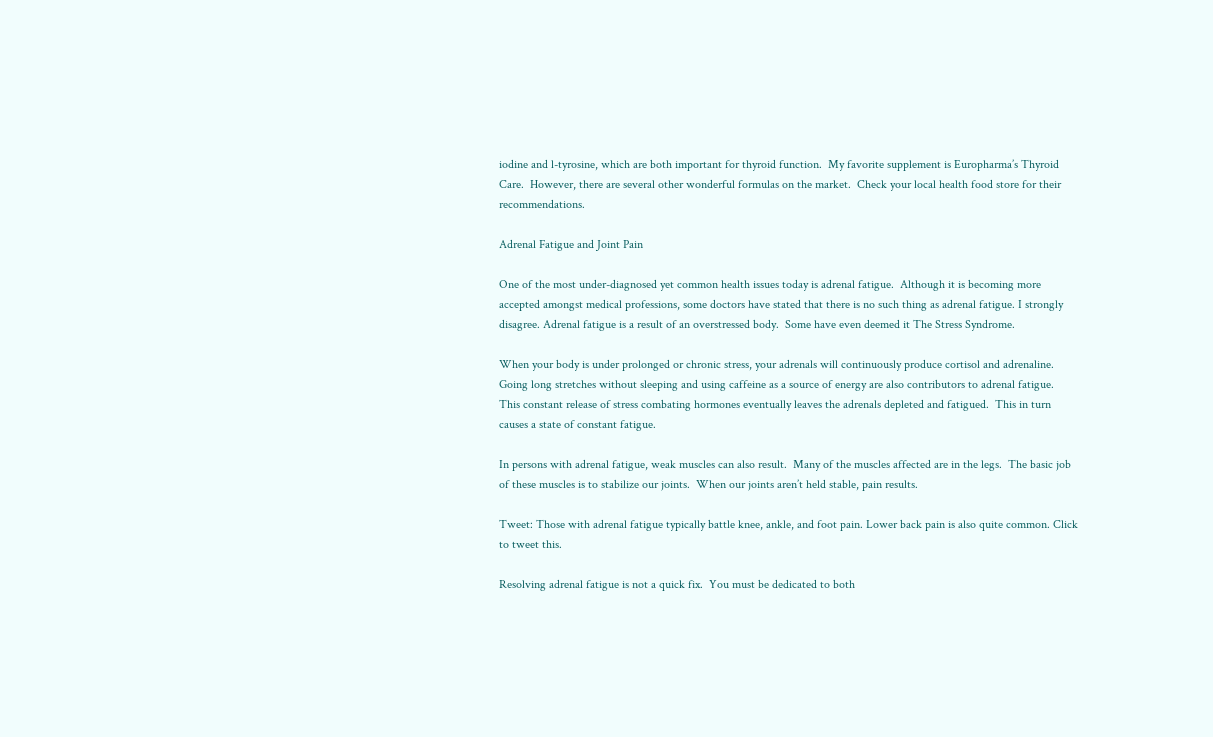iodine and l-tyrosine, which are both important for thyroid function.  My favorite supplement is Europharma’s Thyroid Care.  However, there are several other wonderful formulas on the market.  Check your local health food store for their recommendations.

Adrenal Fatigue and Joint Pain

One of the most under-diagnosed yet common health issues today is adrenal fatigue.  Although it is becoming more accepted amongst medical professions, some doctors have stated that there is no such thing as adrenal fatigue. I strongly disagree. Adrenal fatigue is a result of an overstressed body.  Some have even deemed it The Stress Syndrome.

When your body is under prolonged or chronic stress, your adrenals will continuously produce cortisol and adrenaline.  Going long stretches without sleeping and using caffeine as a source of energy are also contributors to adrenal fatigue.  This constant release of stress combating hormones eventually leaves the adrenals depleted and fatigued.  This in turn causes a state of constant fatigue.

In persons with adrenal fatigue, weak muscles can also result.  Many of the muscles affected are in the legs.  The basic job of these muscles is to stabilize our joints.  When our joints aren’t held stable, pain results.

Tweet: Those with adrenal fatigue typically battle knee, ankle, and foot pain. Lower back pain is also quite common. Click to tweet this.

Resolving adrenal fatigue is not a quick fix.  You must be dedicated to both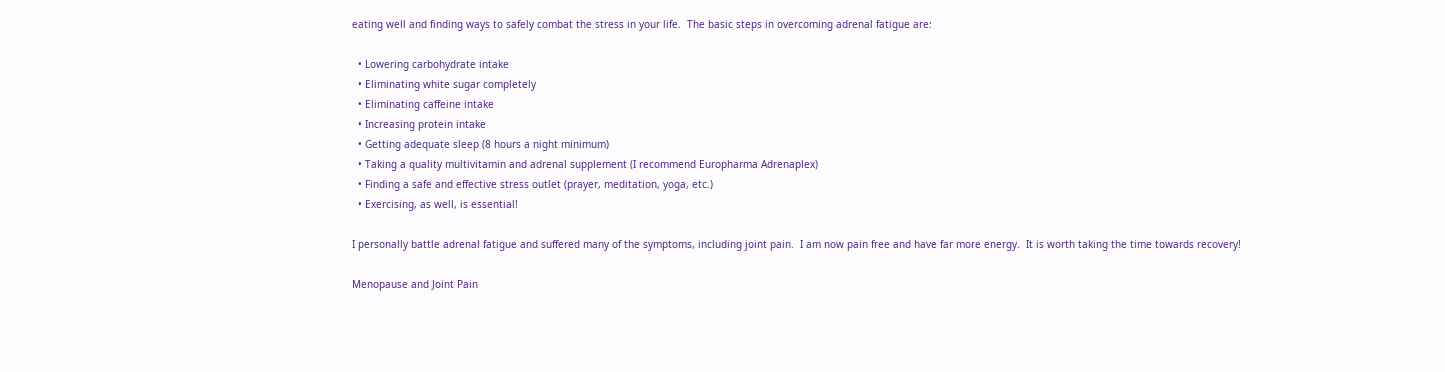eating well and finding ways to safely combat the stress in your life.  The basic steps in overcoming adrenal fatigue are:

  • Lowering carbohydrate intake
  • Eliminating white sugar completely
  • Eliminating caffeine intake
  • Increasing protein intake
  • Getting adequate sleep (8 hours a night minimum)
  • Taking a quality multivitamin and adrenal supplement (I recommend Europharma Adrenaplex)
  • Finding a safe and effective stress outlet (prayer, meditation, yoga, etc.)
  • Exercising, as well, is essential!

I personally battle adrenal fatigue and suffered many of the symptoms, including joint pain.  I am now pain free and have far more energy.  It is worth taking the time towards recovery!

Menopause and Joint Pain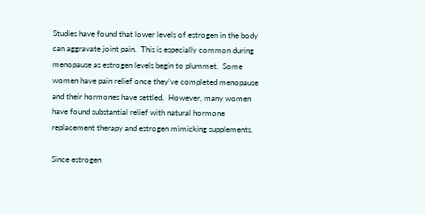Studies have found that lower levels of estrogen in the body can aggravate joint pain.  This is especially common during menopause as estrogen levels begin to plummet.  Some women have pain relief once they’ve completed menopause and their hormones have settled.  However, many women have found substantial relief with natural hormone replacement therapy and estrogen mimicking supplements.

Since estrogen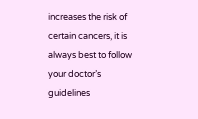increases the risk of certain cancers, it is always best to follow your doctor’s guidelines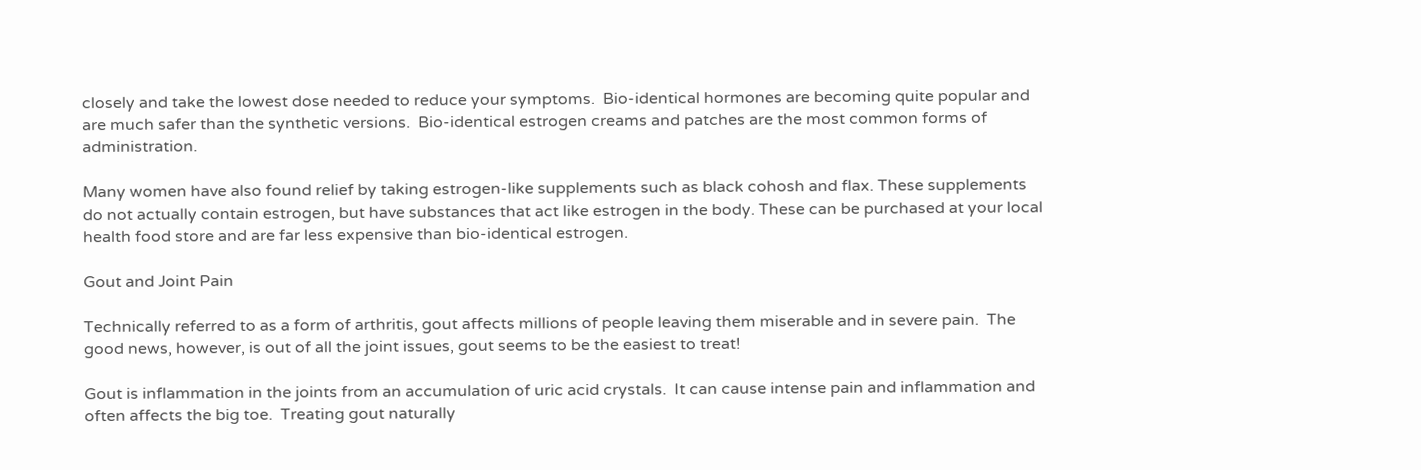closely and take the lowest dose needed to reduce your symptoms.  Bio-identical hormones are becoming quite popular and are much safer than the synthetic versions.  Bio-identical estrogen creams and patches are the most common forms of administration.

Many women have also found relief by taking estrogen-like supplements such as black cohosh and flax. These supplements do not actually contain estrogen, but have substances that act like estrogen in the body. These can be purchased at your local health food store and are far less expensive than bio-identical estrogen.

Gout and Joint Pain

Technically referred to as a form of arthritis, gout affects millions of people leaving them miserable and in severe pain.  The good news, however, is out of all the joint issues, gout seems to be the easiest to treat!

Gout is inflammation in the joints from an accumulation of uric acid crystals.  It can cause intense pain and inflammation and often affects the big toe.  Treating gout naturally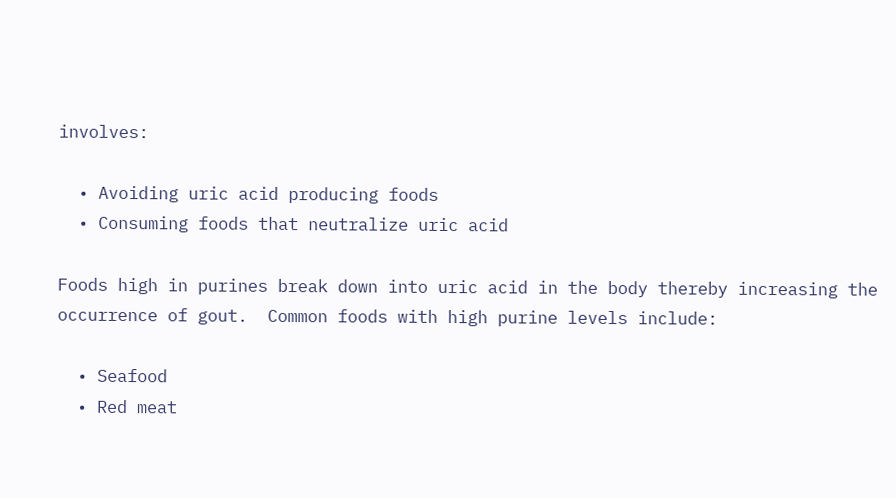involves:

  • Avoiding uric acid producing foods
  • Consuming foods that neutralize uric acid

Foods high in purines break down into uric acid in the body thereby increasing the occurrence of gout.  Common foods with high purine levels include:

  • Seafood
  • Red meat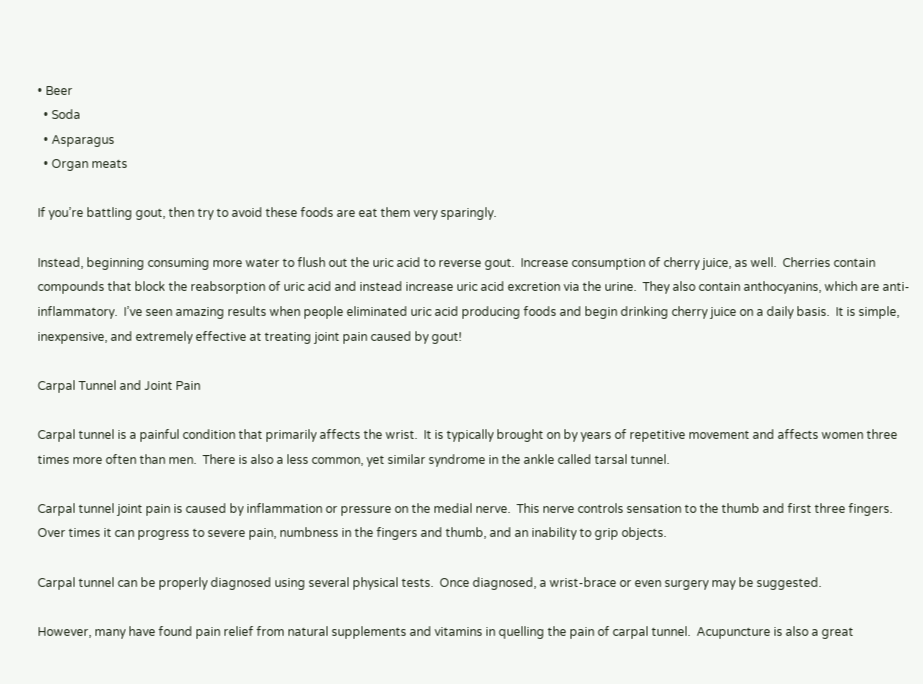• Beer
  • Soda
  • Asparagus
  • Organ meats

If you’re battling gout, then try to avoid these foods are eat them very sparingly.

Instead, beginning consuming more water to flush out the uric acid to reverse gout.  Increase consumption of cherry juice, as well.  Cherries contain compounds that block the reabsorption of uric acid and instead increase uric acid excretion via the urine.  They also contain anthocyanins, which are anti-inflammatory.  I’ve seen amazing results when people eliminated uric acid producing foods and begin drinking cherry juice on a daily basis.  It is simple, inexpensive, and extremely effective at treating joint pain caused by gout!

Carpal Tunnel and Joint Pain

Carpal tunnel is a painful condition that primarily affects the wrist.  It is typically brought on by years of repetitive movement and affects women three times more often than men.  There is also a less common, yet similar syndrome in the ankle called tarsal tunnel.

Carpal tunnel joint pain is caused by inflammation or pressure on the medial nerve.  This nerve controls sensation to the thumb and first three fingers.  Over times it can progress to severe pain, numbness in the fingers and thumb, and an inability to grip objects.

Carpal tunnel can be properly diagnosed using several physical tests.  Once diagnosed, a wrist-brace or even surgery may be suggested.

However, many have found pain relief from natural supplements and vitamins in quelling the pain of carpal tunnel.  Acupuncture is also a great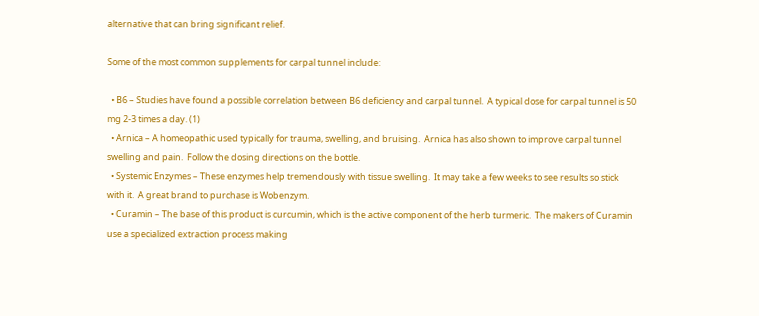alternative that can bring significant relief.

Some of the most common supplements for carpal tunnel include:

  • B6 – Studies have found a possible correlation between B6 deficiency and carpal tunnel.  A typical dose for carpal tunnel is 50 mg 2-3 times a day. (1)
  • Arnica – A homeopathic used typically for trauma, swelling, and bruising.  Arnica has also shown to improve carpal tunnel swelling and pain.  Follow the dosing directions on the bottle.
  • Systemic Enzymes – These enzymes help tremendously with tissue swelling.  It may take a few weeks to see results so stick with it.  A great brand to purchase is Wobenzym.
  • Curamin – The base of this product is curcumin, which is the active component of the herb turmeric.  The makers of Curamin use a specialized extraction process making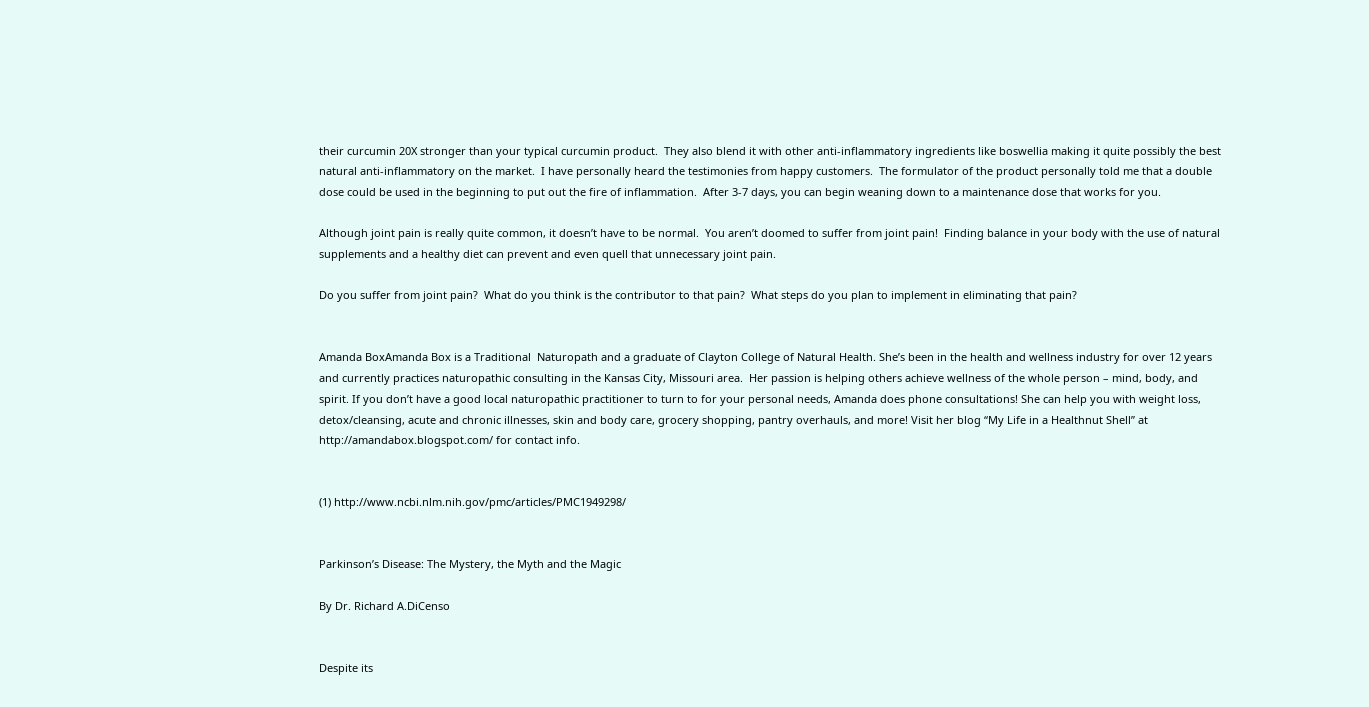their curcumin 20X stronger than your typical curcumin product.  They also blend it with other anti-inflammatory ingredients like boswellia making it quite possibly the best natural anti-inflammatory on the market.  I have personally heard the testimonies from happy customers.  The formulator of the product personally told me that a double dose could be used in the beginning to put out the fire of inflammation.  After 3-7 days, you can begin weaning down to a maintenance dose that works for you.

Although joint pain is really quite common, it doesn’t have to be normal.  You aren’t doomed to suffer from joint pain!  Finding balance in your body with the use of natural supplements and a healthy diet can prevent and even quell that unnecessary joint pain.

Do you suffer from joint pain?  What do you think is the contributor to that pain?  What steps do you plan to implement in eliminating that pain?


Amanda BoxAmanda Box is a Traditional  Naturopath and a graduate of Clayton College of Natural Health. She’s been in the health and wellness industry for over 12 years and currently practices naturopathic consulting in the Kansas City, Missouri area.  Her passion is helping others achieve wellness of the whole person – mind, body, and spirit. If you don’t have a good local naturopathic practitioner to turn to for your personal needs, Amanda does phone consultations! She can help you with weight loss, detox/cleansing, acute and chronic illnesses, skin and body care, grocery shopping, pantry overhauls, and more! Visit her blog “My Life in a Healthnut Shell” at http://amandabox.blogspot.com/ for contact info.


(1) http://www.ncbi.nlm.nih.gov/pmc/articles/PMC1949298/


Parkinson’s Disease: The Mystery, the Myth and the Magic

By Dr. Richard A.DiCenso


Despite its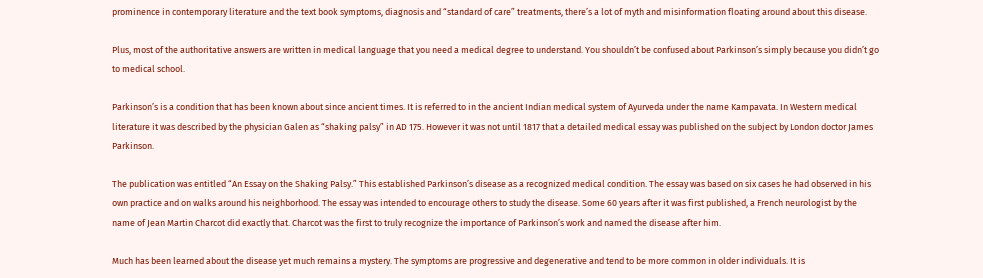prominence in contemporary literature and the text book symptoms, diagnosis and “standard of care” treatments, there’s a lot of myth and misinformation floating around about this disease.

Plus, most of the authoritative answers are written in medical language that you need a medical degree to understand. You shouldn’t be confused about Parkinson’s simply because you didn’t go to medical school.

Parkinson’s is a condition that has been known about since ancient times. It is referred to in the ancient Indian medical system of Ayurveda under the name Kampavata. In Western medical literature it was described by the physician Galen as “shaking palsy” in AD 175. However it was not until 1817 that a detailed medical essay was published on the subject by London doctor James Parkinson.

The publication was entitled “An Essay on the Shaking Palsy.” This established Parkinson’s disease as a recognized medical condition. The essay was based on six cases he had observed in his own practice and on walks around his neighborhood. The essay was intended to encourage others to study the disease. Some 60 years after it was first published, a French neurologist by the name of Jean Martin Charcot did exactly that. Charcot was the first to truly recognize the importance of Parkinson’s work and named the disease after him.

Much has been learned about the disease yet much remains a mystery. The symptoms are progressive and degenerative and tend to be more common in older individuals. It is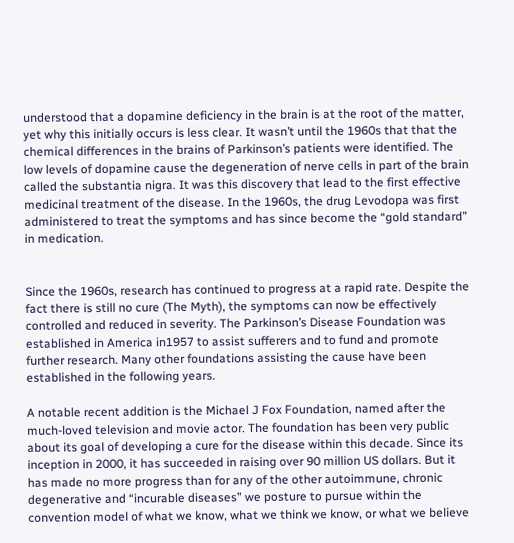understood that a dopamine deficiency in the brain is at the root of the matter, yet why this initially occurs is less clear. It wasn’t until the 1960s that that the chemical differences in the brains of Parkinson’s patients were identified. The low levels of dopamine cause the degeneration of nerve cells in part of the brain called the substantia nigra. It was this discovery that lead to the first effective medicinal treatment of the disease. In the 1960s, the drug Levodopa was first administered to treat the symptoms and has since become the “gold standard” in medication.


Since the 1960s, research has continued to progress at a rapid rate. Despite the fact there is still no cure (The Myth), the symptoms can now be effectively controlled and reduced in severity. The Parkinson’s Disease Foundation was established in America in1957 to assist sufferers and to fund and promote further research. Many other foundations assisting the cause have been established in the following years.

A notable recent addition is the Michael J Fox Foundation, named after the much-loved television and movie actor. The foundation has been very public about its goal of developing a cure for the disease within this decade. Since its inception in 2000, it has succeeded in raising over 90 million US dollars. But it has made no more progress than for any of the other autoimmune, chronic degenerative and “incurable diseases” we posture to pursue within the convention model of what we know, what we think we know, or what we believe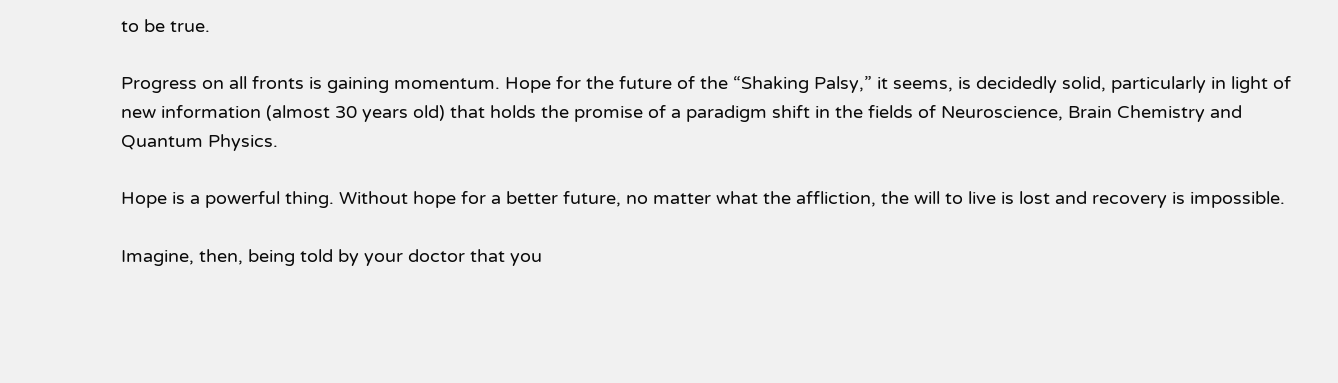to be true.

Progress on all fronts is gaining momentum. Hope for the future of the “Shaking Palsy,” it seems, is decidedly solid, particularly in light of new information (almost 30 years old) that holds the promise of a paradigm shift in the fields of Neuroscience, Brain Chemistry and Quantum Physics.

Hope is a powerful thing. Without hope for a better future, no matter what the affliction, the will to live is lost and recovery is impossible.

Imagine, then, being told by your doctor that you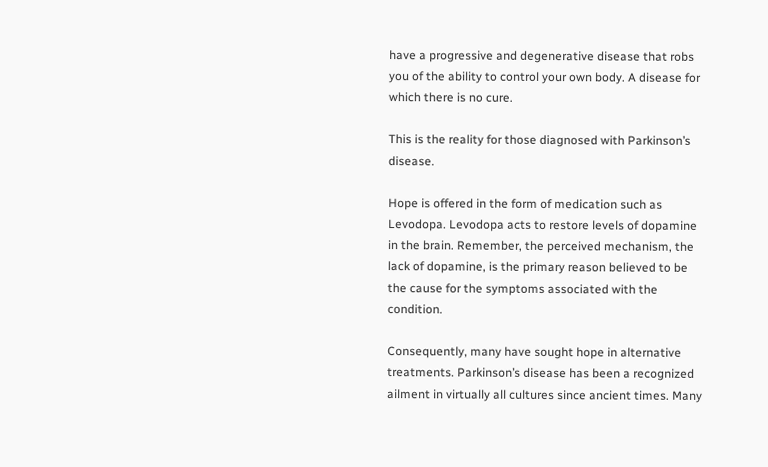have a progressive and degenerative disease that robs you of the ability to control your own body. A disease for which there is no cure.

This is the reality for those diagnosed with Parkinson’s disease.

Hope is offered in the form of medication such as Levodopa. Levodopa acts to restore levels of dopamine in the brain. Remember, the perceived mechanism, the lack of dopamine, is the primary reason believed to be the cause for the symptoms associated with the condition.

Consequently, many have sought hope in alternative treatments. Parkinson’s disease has been a recognized ailment in virtually all cultures since ancient times. Many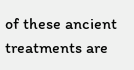of these ancient treatments are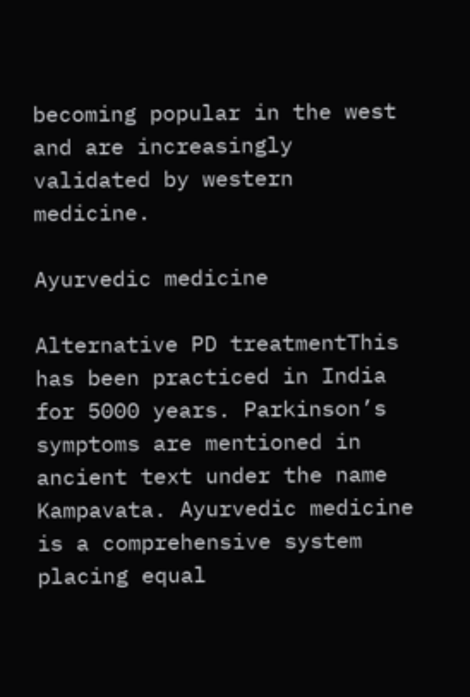becoming popular in the west and are increasingly validated by western medicine.

Ayurvedic medicine

Alternative PD treatmentThis has been practiced in India for 5000 years. Parkinson’s symptoms are mentioned in ancient text under the name Kampavata. Ayurvedic medicine is a comprehensive system placing equal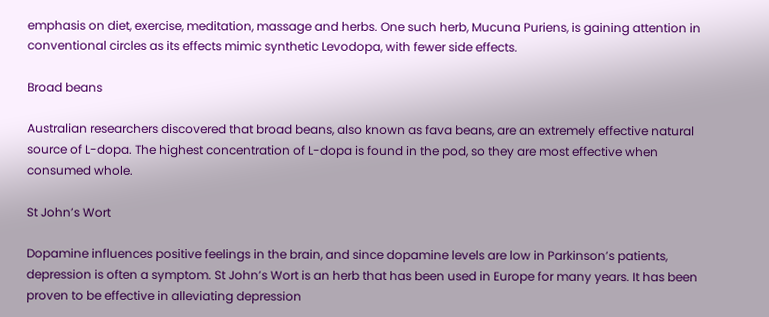emphasis on diet, exercise, meditation, massage and herbs. One such herb, Mucuna Puriens, is gaining attention in conventional circles as its effects mimic synthetic Levodopa, with fewer side effects.

Broad beans

Australian researchers discovered that broad beans, also known as fava beans, are an extremely effective natural source of L-dopa. The highest concentration of L-dopa is found in the pod, so they are most effective when consumed whole.

St John’s Wort

Dopamine influences positive feelings in the brain, and since dopamine levels are low in Parkinson’s patients, depression is often a symptom. St John’s Wort is an herb that has been used in Europe for many years. It has been proven to be effective in alleviating depression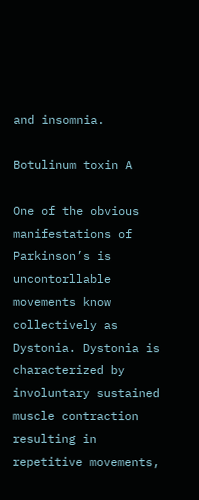and insomnia.

Botulinum toxin A

One of the obvious manifestations of Parkinson’s is uncontorllable movements know collectively as Dystonia. Dystonia is characterized by involuntary sustained muscle contraction resulting in repetitive movements,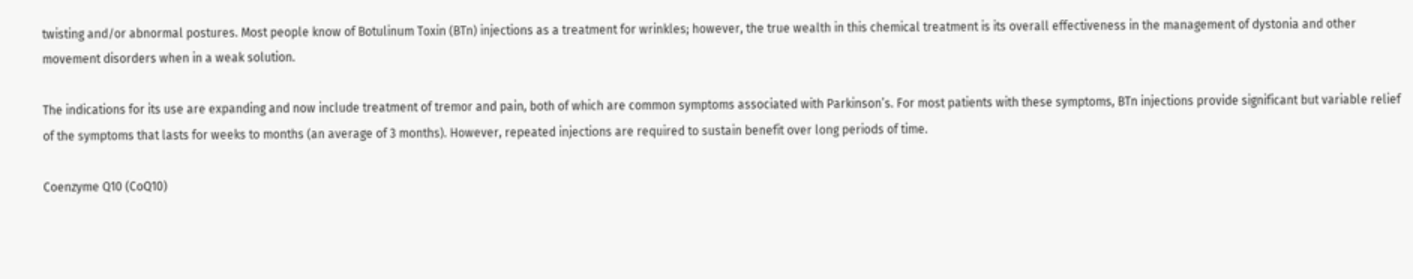twisting and/or abnormal postures. Most people know of Botulinum Toxin (BTn) injections as a treatment for wrinkles; however, the true wealth in this chemical treatment is its overall effectiveness in the management of dystonia and other movement disorders when in a weak solution.

The indications for its use are expanding and now include treatment of tremor and pain, both of which are common symptoms associated with Parkinson’s. For most patients with these symptoms, BTn injections provide significant but variable relief of the symptoms that lasts for weeks to months (an average of 3 months). However, repeated injections are required to sustain benefit over long periods of time.

Coenzyme Q10 (CoQ10)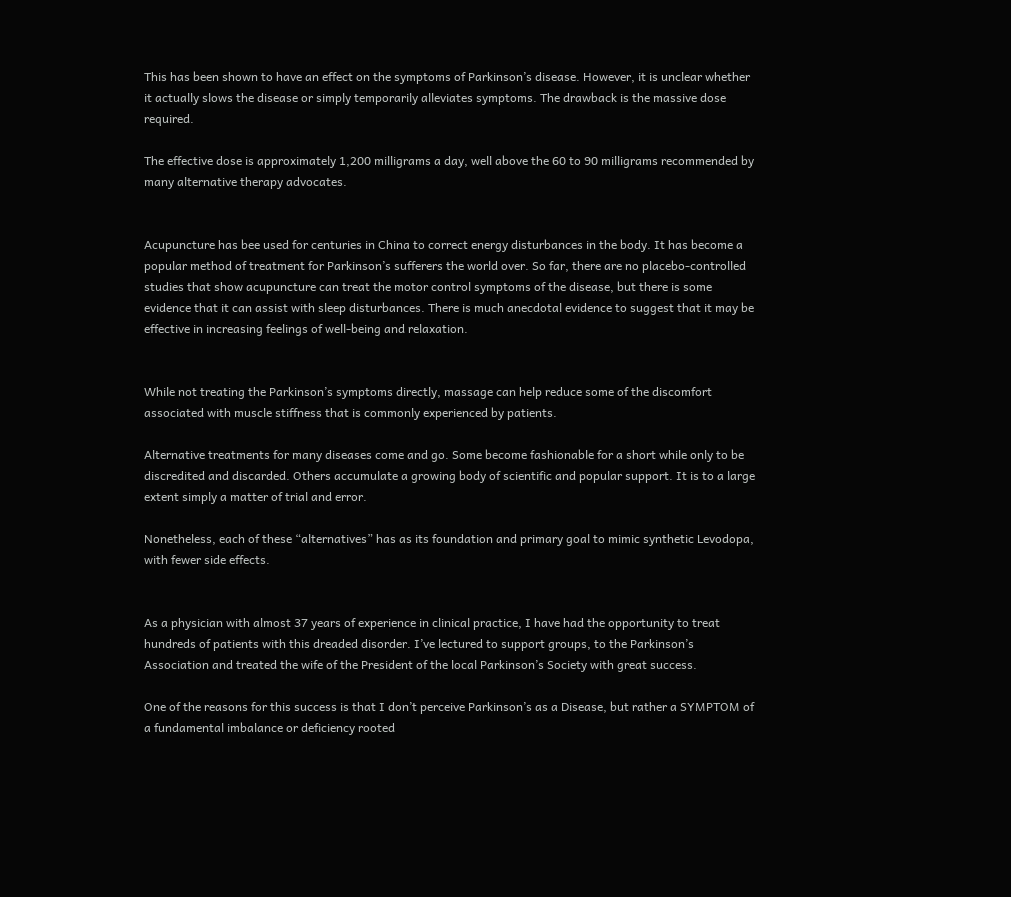This has been shown to have an effect on the symptoms of Parkinson’s disease. However, it is unclear whether it actually slows the disease or simply temporarily alleviates symptoms. The drawback is the massive dose required.

The effective dose is approximately 1,200 milligrams a day, well above the 60 to 90 milligrams recommended by many alternative therapy advocates.


Acupuncture has bee used for centuries in China to correct energy disturbances in the body. It has become a popular method of treatment for Parkinson’s sufferers the world over. So far, there are no placebo-controlled studies that show acupuncture can treat the motor control symptoms of the disease, but there is some evidence that it can assist with sleep disturbances. There is much anecdotal evidence to suggest that it may be effective in increasing feelings of well-being and relaxation.


While not treating the Parkinson’s symptoms directly, massage can help reduce some of the discomfort associated with muscle stiffness that is commonly experienced by patients.

Alternative treatments for many diseases come and go. Some become fashionable for a short while only to be discredited and discarded. Others accumulate a growing body of scientific and popular support. It is to a large extent simply a matter of trial and error.

Nonetheless, each of these “alternatives” has as its foundation and primary goal to mimic synthetic Levodopa, with fewer side effects.


As a physician with almost 37 years of experience in clinical practice, I have had the opportunity to treat hundreds of patients with this dreaded disorder. I’ve lectured to support groups, to the Parkinson’s Association and treated the wife of the President of the local Parkinson’s Society with great success.

One of the reasons for this success is that I don’t perceive Parkinson’s as a Disease, but rather a SYMPTOM of a fundamental imbalance or deficiency rooted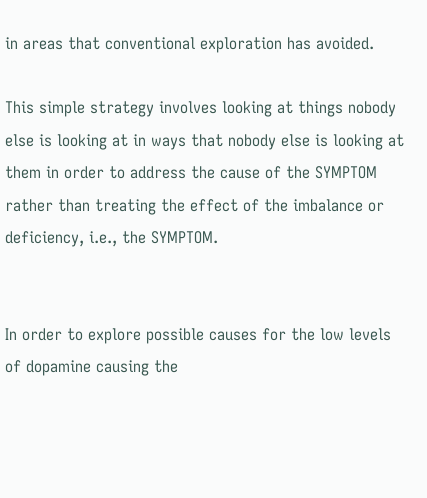in areas that conventional exploration has avoided.

This simple strategy involves looking at things nobody else is looking at in ways that nobody else is looking at them in order to address the cause of the SYMPTOM rather than treating the effect of the imbalance or deficiency, i.e., the SYMPTOM.


In order to explore possible causes for the low levels of dopamine causing the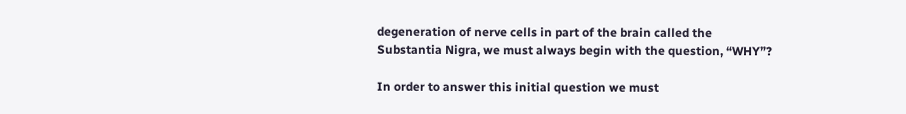degeneration of nerve cells in part of the brain called the Substantia Nigra, we must always begin with the question, “WHY”?

In order to answer this initial question we must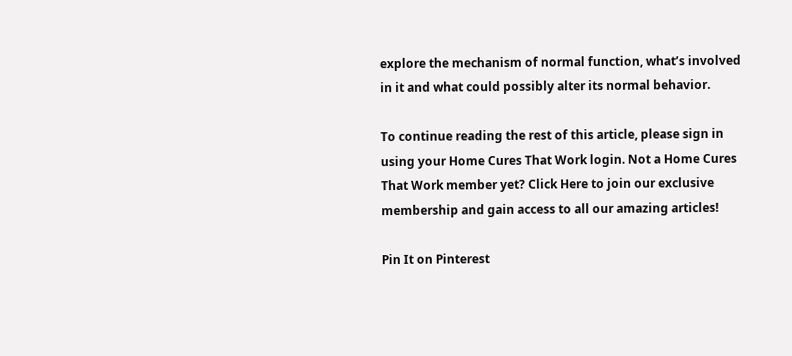explore the mechanism of normal function, what’s involved in it and what could possibly alter its normal behavior.

To continue reading the rest of this article, please sign in using your Home Cures That Work login. Not a Home Cures That Work member yet? Click Here to join our exclusive membership and gain access to all our amazing articles!

Pin It on Pinterest